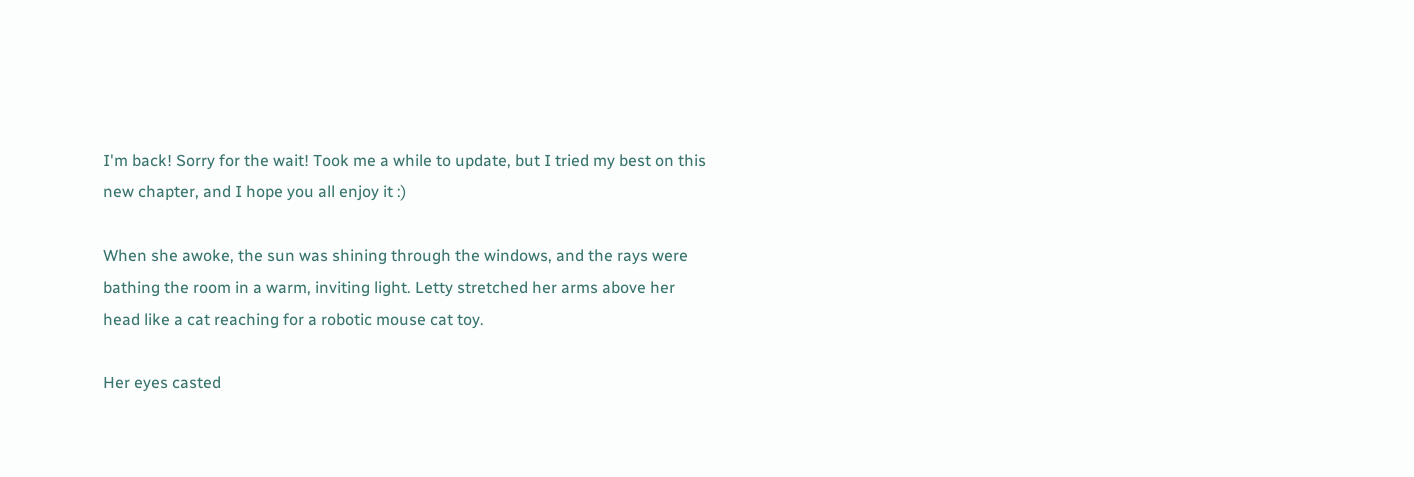I'm back! Sorry for the wait! Took me a while to update, but I tried my best on this new chapter, and I hope you all enjoy it :)

When she awoke, the sun was shining through the windows, and the rays were bathing the room in a warm, inviting light. Letty stretched her arms above her head like a cat reaching for a robotic mouse cat toy.

Her eyes casted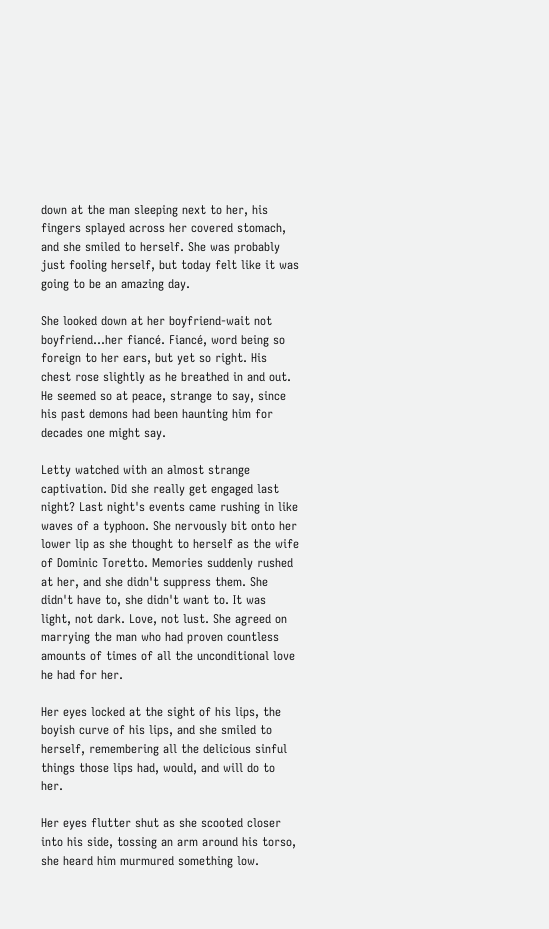down at the man sleeping next to her, his fingers splayed across her covered stomach, and she smiled to herself. She was probably just fooling herself, but today felt like it was going to be an amazing day.

She looked down at her boyfriend-wait not boyfriend…her fiancé. Fiancé, word being so foreign to her ears, but yet so right. His chest rose slightly as he breathed in and out. He seemed so at peace, strange to say, since his past demons had been haunting him for decades one might say.

Letty watched with an almost strange captivation. Did she really get engaged last night? Last night's events came rushing in like waves of a typhoon. She nervously bit onto her lower lip as she thought to herself as the wife of Dominic Toretto. Memories suddenly rushed at her, and she didn't suppress them. She didn't have to, she didn't want to. It was light, not dark. Love, not lust. She agreed on marrying the man who had proven countless amounts of times of all the unconditional love he had for her.

Her eyes locked at the sight of his lips, the boyish curve of his lips, and she smiled to herself, remembering all the delicious sinful things those lips had, would, and will do to her.

Her eyes flutter shut as she scooted closer into his side, tossing an arm around his torso, she heard him murmured something low.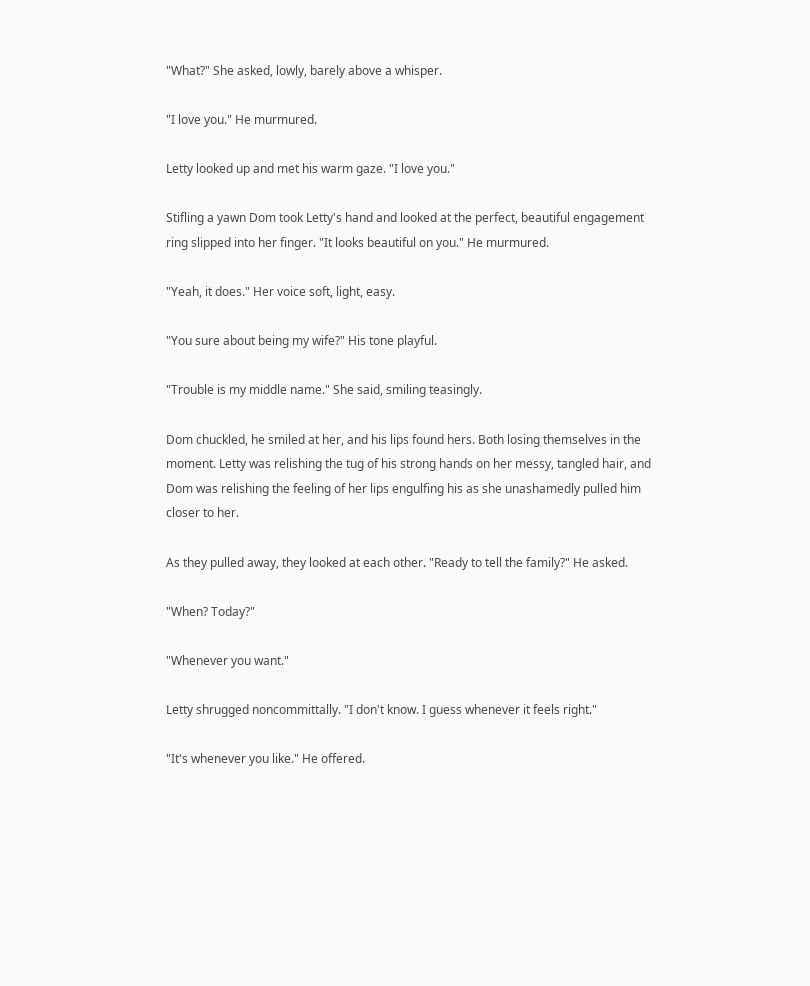"What?" She asked, lowly, barely above a whisper.

"I love you." He murmured.

Letty looked up and met his warm gaze. "I love you."

Stifling a yawn Dom took Letty's hand and looked at the perfect, beautiful engagement ring slipped into her finger. "It looks beautiful on you." He murmured.

"Yeah, it does." Her voice soft, light, easy.

"You sure about being my wife?" His tone playful.

"Trouble is my middle name." She said, smiling teasingly.

Dom chuckled, he smiled at her, and his lips found hers. Both losing themselves in the moment. Letty was relishing the tug of his strong hands on her messy, tangled hair, and Dom was relishing the feeling of her lips engulfing his as she unashamedly pulled him closer to her.

As they pulled away, they looked at each other. "Ready to tell the family?" He asked.

"When? Today?"

"Whenever you want."

Letty shrugged noncommittally. "I don't know. I guess whenever it feels right."

"It's whenever you like." He offered.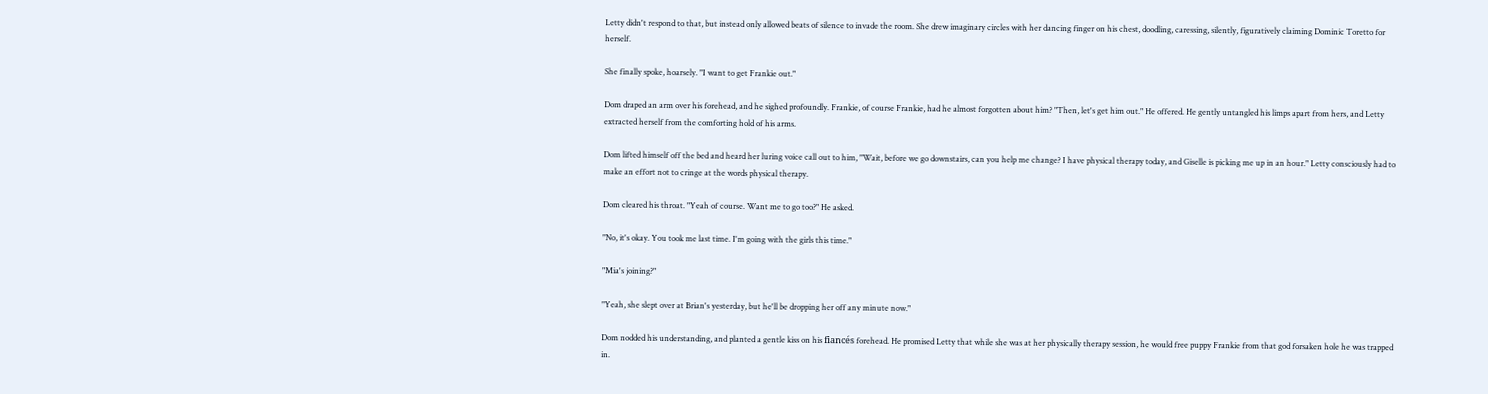Letty didn't respond to that, but instead only allowed beats of silence to invade the room. She drew imaginary circles with her dancing finger on his chest, doodling, caressing, silently, figuratively claiming Dominic Toretto for herself.

She finally spoke, hoarsely. "I want to get Frankie out."

Dom draped an arm over his forehead, and he sighed profoundly. Frankie, of course Frankie, had he almost forgotten about him? "Then, let's get him out." He offered. He gently untangled his limps apart from hers, and Letty extracted herself from the comforting hold of his arms.

Dom lifted himself off the bed and heard her luring voice call out to him, "Wait, before we go downstairs, can you help me change? I have physical therapy today, and Giselle is picking me up in an hour." Letty consciously had to make an effort not to cringe at the words physical therapy.

Dom cleared his throat. "Yeah of course. Want me to go too?" He asked.

"No, it's okay. You took me last time. I'm going with the girls this time."

"Mia's joining?"

"Yeah, she slept over at Brian's yesterday, but he'll be dropping her off any minute now."

Dom nodded his understanding, and planted a gentle kiss on his fiancés forehead. He promised Letty that while she was at her physically therapy session, he would free puppy Frankie from that god forsaken hole he was trapped in.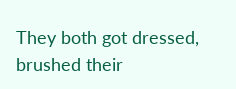They both got dressed, brushed their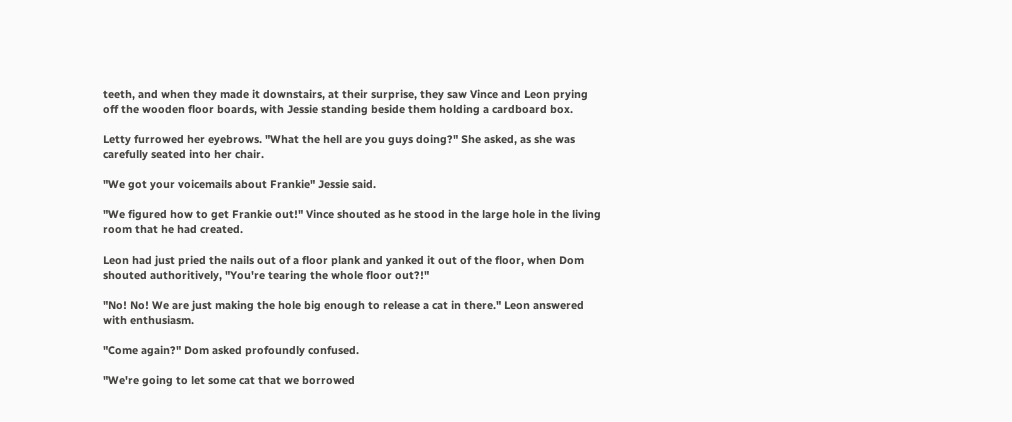teeth, and when they made it downstairs, at their surprise, they saw Vince and Leon prying off the wooden floor boards, with Jessie standing beside them holding a cardboard box.

Letty furrowed her eyebrows. "What the hell are you guys doing?" She asked, as she was carefully seated into her chair.

"We got your voicemails about Frankie" Jessie said.

"We figured how to get Frankie out!" Vince shouted as he stood in the large hole in the living room that he had created.

Leon had just pried the nails out of a floor plank and yanked it out of the floor, when Dom shouted authoritively, "You're tearing the whole floor out?!"

"No! No! We are just making the hole big enough to release a cat in there." Leon answered with enthusiasm.

"Come again?" Dom asked profoundly confused.

"We're going to let some cat that we borrowed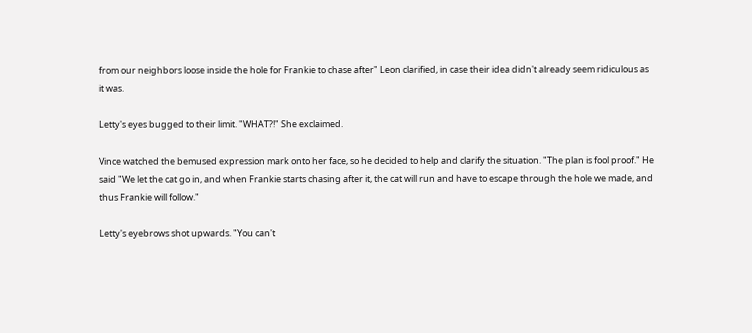from our neighbors loose inside the hole for Frankie to chase after" Leon clarified, in case their idea didn't already seem ridiculous as it was.

Letty's eyes bugged to their limit. "WHAT?!" She exclaimed.

Vince watched the bemused expression mark onto her face, so he decided to help and clarify the situation. "The plan is fool proof." He said "We let the cat go in, and when Frankie starts chasing after it, the cat will run and have to escape through the hole we made, and thus Frankie will follow."

Letty's eyebrows shot upwards. "You can't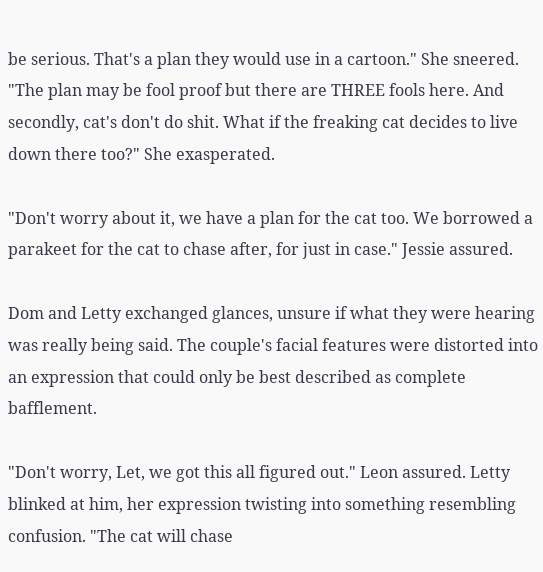be serious. That's a plan they would use in a cartoon." She sneered. "The plan may be fool proof but there are THREE fools here. And secondly, cat's don't do shit. What if the freaking cat decides to live down there too?" She exasperated.

"Don't worry about it, we have a plan for the cat too. We borrowed a parakeet for the cat to chase after, for just in case." Jessie assured.

Dom and Letty exchanged glances, unsure if what they were hearing was really being said. The couple's facial features were distorted into an expression that could only be best described as complete bafflement.

"Don't worry, Let, we got this all figured out." Leon assured. Letty blinked at him, her expression twisting into something resembling confusion. "The cat will chase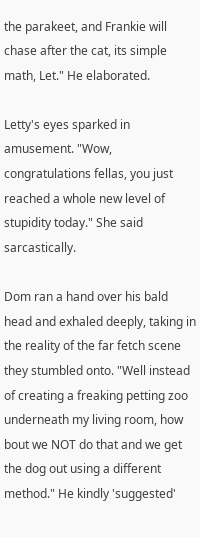the parakeet, and Frankie will chase after the cat, its simple math, Let." He elaborated.

Letty's eyes sparked in amusement. "Wow, congratulations fellas, you just reached a whole new level of stupidity today." She said sarcastically.

Dom ran a hand over his bald head and exhaled deeply, taking in the reality of the far fetch scene they stumbled onto. "Well instead of creating a freaking petting zoo underneath my living room, how bout we NOT do that and we get the dog out using a different method." He kindly 'suggested'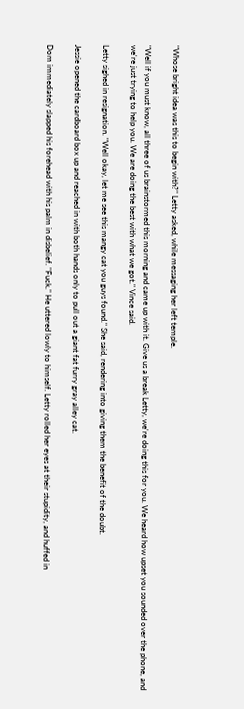"Whose bright idea was this to begin with?" Letty asked, while messaging her left temple.

"Well if you must know, all three of us brainstormed this morning and came up with it. Give us a break Letty, we're doing this for you. We heard how upset you sounded over the phone, and we're just trying to help you. We are doing the best with what we got." Vince said.

Letty sighed in resignation. "Well okay, let me see this mangy cat you guys found." She said, rendering into giving them the benefit of the doubt.

Jessie opened the cardboard box up and reached in with both hands only to pull out a giant fat furry gray alley cat.

Dom immediately slapped his forehead with his palm in disbelief. "Fuck." He uttered lowly to himself. Letty rolled her eyes at their stupidity, and huffed in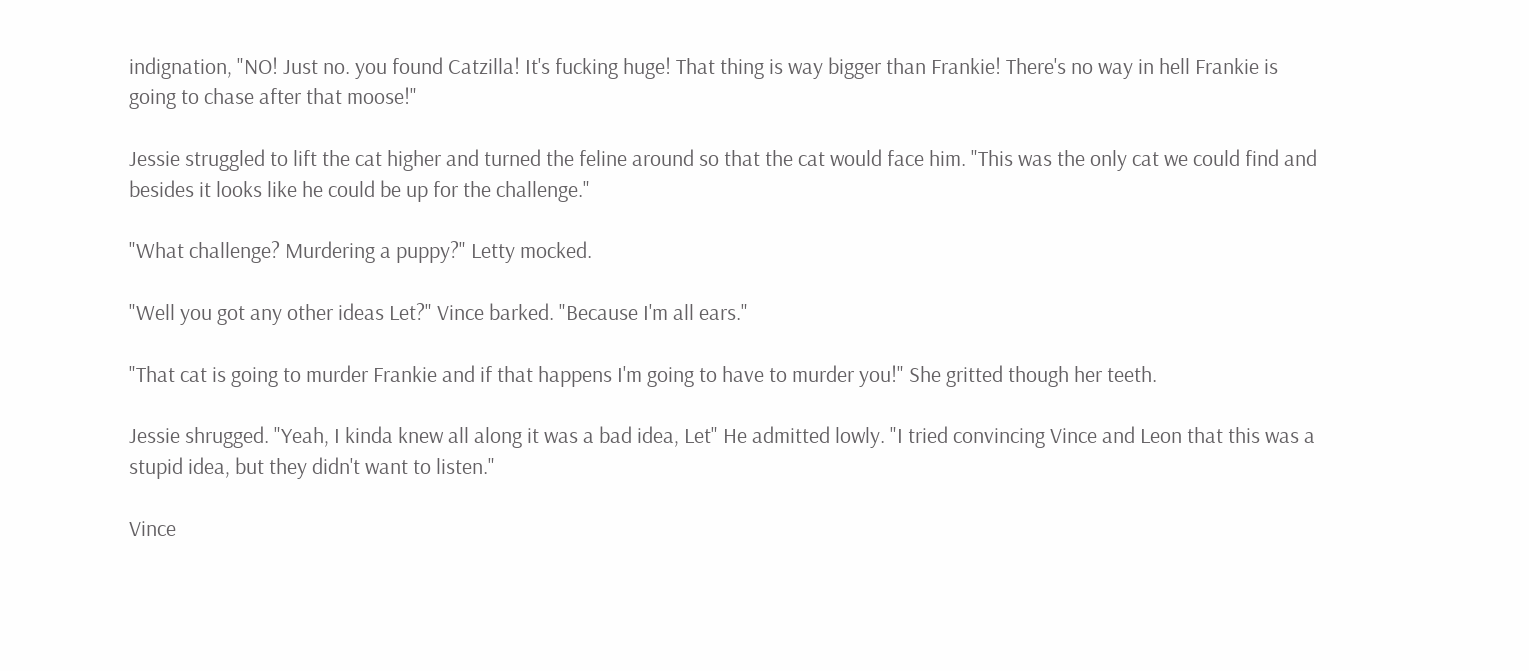indignation, "NO! Just no. you found Catzilla! It's fucking huge! That thing is way bigger than Frankie! There's no way in hell Frankie is going to chase after that moose!"

Jessie struggled to lift the cat higher and turned the feline around so that the cat would face him. "This was the only cat we could find and besides it looks like he could be up for the challenge."

"What challenge? Murdering a puppy?" Letty mocked.

"Well you got any other ideas Let?" Vince barked. "Because I'm all ears."

"That cat is going to murder Frankie and if that happens I'm going to have to murder you!" She gritted though her teeth.

Jessie shrugged. "Yeah, I kinda knew all along it was a bad idea, Let" He admitted lowly. "I tried convincing Vince and Leon that this was a stupid idea, but they didn't want to listen."

Vince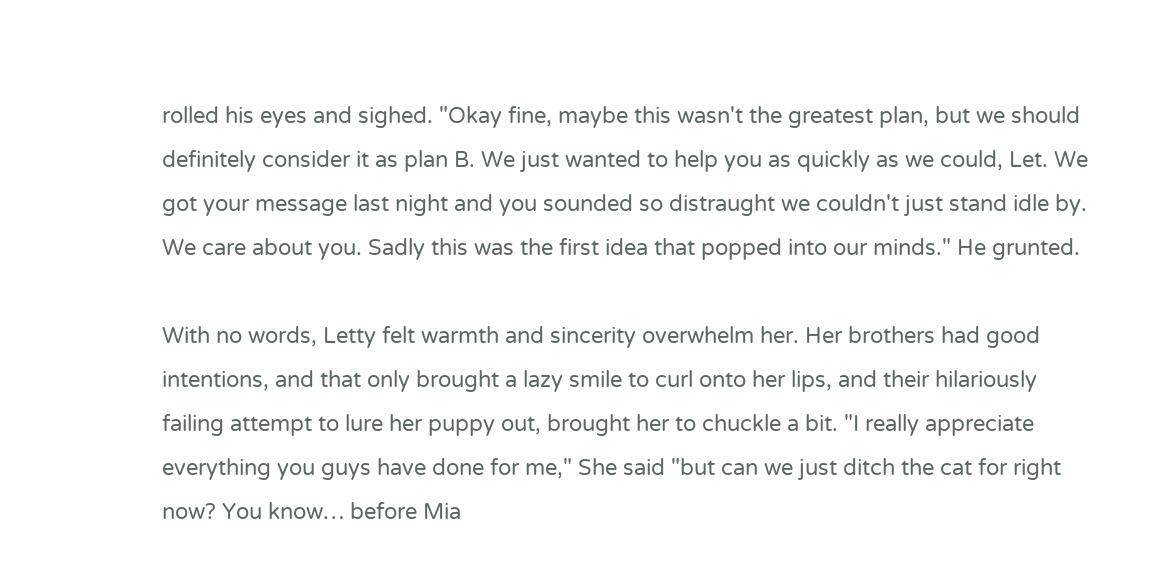rolled his eyes and sighed. "Okay fine, maybe this wasn't the greatest plan, but we should definitely consider it as plan B. We just wanted to help you as quickly as we could, Let. We got your message last night and you sounded so distraught we couldn't just stand idle by. We care about you. Sadly this was the first idea that popped into our minds." He grunted.

With no words, Letty felt warmth and sincerity overwhelm her. Her brothers had good intentions, and that only brought a lazy smile to curl onto her lips, and their hilariously failing attempt to lure her puppy out, brought her to chuckle a bit. "I really appreciate everything you guys have done for me," She said "but can we just ditch the cat for right now? You know… before Mia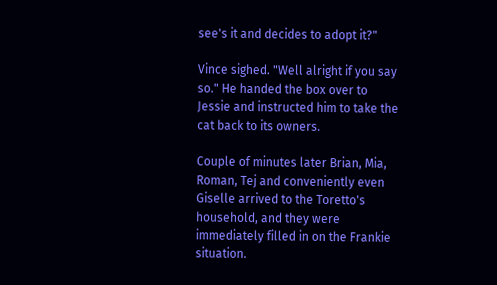see's it and decides to adopt it?"

Vince sighed. "Well alright if you say so." He handed the box over to Jessie and instructed him to take the cat back to its owners.

Couple of minutes later Brian, Mia, Roman, Tej and conveniently even Giselle arrived to the Toretto's household, and they were immediately filled in on the Frankie situation.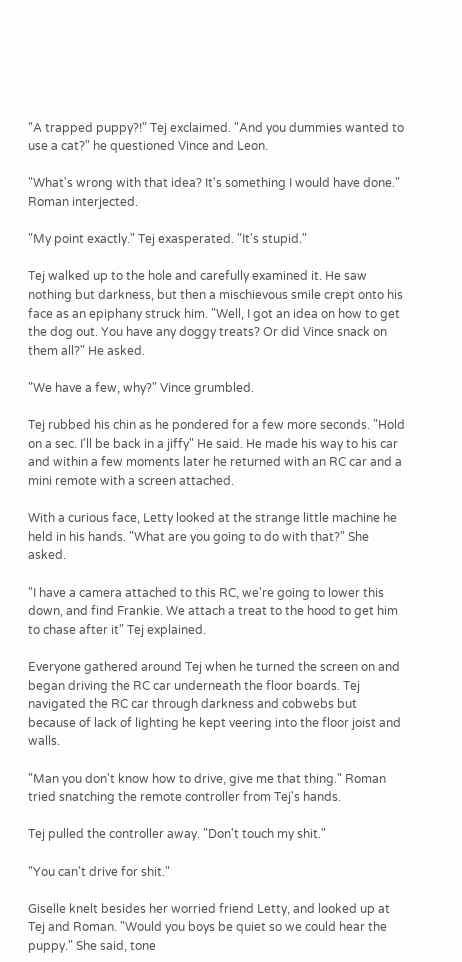"A trapped puppy?!" Tej exclaimed. "And you dummies wanted to use a cat?" he questioned Vince and Leon.

"What's wrong with that idea? It's something I would have done." Roman interjected.

"My point exactly." Tej exasperated. "It's stupid."

Tej walked up to the hole and carefully examined it. He saw nothing but darkness, but then a mischievous smile crept onto his face as an epiphany struck him. "Well, I got an idea on how to get the dog out. You have any doggy treats? Or did Vince snack on them all?" He asked.

"We have a few, why?" Vince grumbled.

Tej rubbed his chin as he pondered for a few more seconds. "Hold on a sec. I'll be back in a jiffy" He said. He made his way to his car and within a few moments later he returned with an RC car and a mini remote with a screen attached.

With a curious face, Letty looked at the strange little machine he held in his hands. "What are you going to do with that?" She asked.

"I have a camera attached to this RC, we're going to lower this down, and find Frankie. We attach a treat to the hood to get him to chase after it" Tej explained.

Everyone gathered around Tej when he turned the screen on and began driving the RC car underneath the floor boards. Tej navigated the RC car through darkness and cobwebs but because of lack of lighting he kept veering into the floor joist and walls.

"Man you don't know how to drive, give me that thing." Roman tried snatching the remote controller from Tej's hands.

Tej pulled the controller away. "Don't touch my shit."

"You can't drive for shit."

Giselle knelt besides her worried friend Letty, and looked up at Tej and Roman. "Would you boys be quiet so we could hear the puppy." She said, tone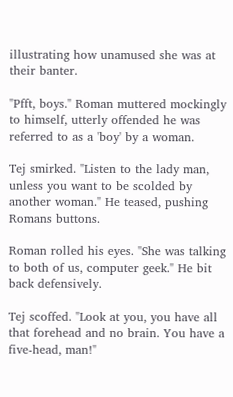illustrating how unamused she was at their banter.

"Pfft, boys." Roman muttered mockingly to himself, utterly offended he was referred to as a 'boy' by a woman.

Tej smirked. "Listen to the lady man, unless you want to be scolded by another woman." He teased, pushing Romans buttons.

Roman rolled his eyes. "She was talking to both of us, computer geek." He bit back defensively.

Tej scoffed. "Look at you, you have all that forehead and no brain. You have a five-head, man!"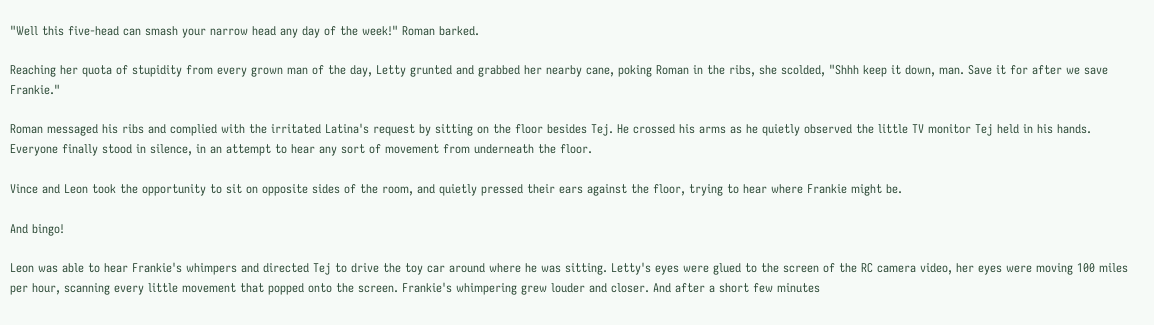"Well this five-head can smash your narrow head any day of the week!" Roman barked.

Reaching her quota of stupidity from every grown man of the day, Letty grunted and grabbed her nearby cane, poking Roman in the ribs, she scolded, "Shhh keep it down, man. Save it for after we save Frankie."

Roman messaged his ribs and complied with the irritated Latina's request by sitting on the floor besides Tej. He crossed his arms as he quietly observed the little TV monitor Tej held in his hands. Everyone finally stood in silence, in an attempt to hear any sort of movement from underneath the floor.

Vince and Leon took the opportunity to sit on opposite sides of the room, and quietly pressed their ears against the floor, trying to hear where Frankie might be.

And bingo!

Leon was able to hear Frankie's whimpers and directed Tej to drive the toy car around where he was sitting. Letty's eyes were glued to the screen of the RC camera video, her eyes were moving 100 miles per hour, scanning every little movement that popped onto the screen. Frankie's whimpering grew louder and closer. And after a short few minutes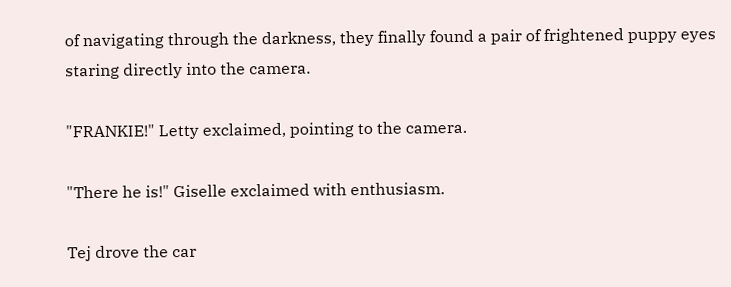of navigating through the darkness, they finally found a pair of frightened puppy eyes staring directly into the camera.

"FRANKIE!" Letty exclaimed, pointing to the camera.

"There he is!" Giselle exclaimed with enthusiasm.

Tej drove the car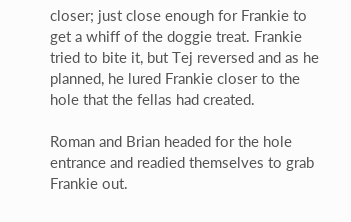closer; just close enough for Frankie to get a whiff of the doggie treat. Frankie tried to bite it, but Tej reversed and as he planned, he lured Frankie closer to the hole that the fellas had created.

Roman and Brian headed for the hole entrance and readied themselves to grab Frankie out.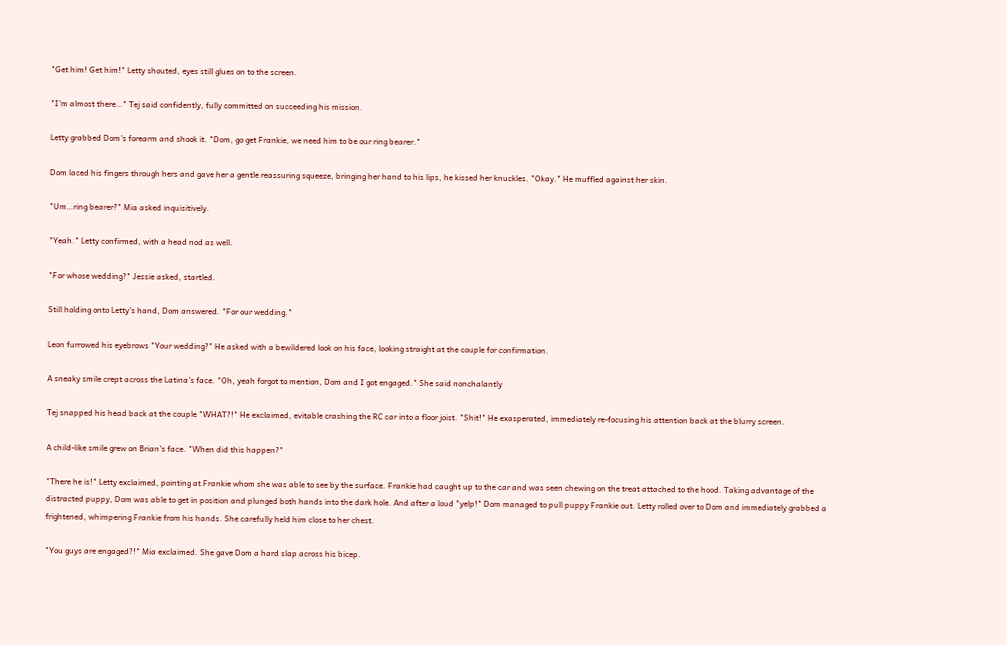"Get him! Get him!" Letty shouted, eyes still glues on to the screen.

"I'm almost there…" Tej said confidently, fully committed on succeeding his mission.

Letty grabbed Dom's forearm and shook it. "Dom, go get Frankie, we need him to be our ring bearer."

Dom laced his fingers through hers and gave her a gentle reassuring squeeze, bringing her hand to his lips, he kissed her knuckles. "Okay." He muffled against her skin.

"Um…ring bearer?" Mia asked inquisitively.

"Yeah." Letty confirmed, with a head nod as well.

"For whose wedding?" Jessie asked, startled.

Still holding onto Letty's hand, Dom answered. "For our wedding."

Leon furrowed his eyebrows "Your wedding?" He asked with a bewildered look on his face, looking straight at the couple for confirmation.

A sneaky smile crept across the Latina's face. "Oh, yeah forgot to mention, Dom and I got engaged." She said nonchalantly

Tej snapped his head back at the couple "WHAT?!" He exclaimed, evitable crashing the RC car into a floor joist. "Shit!" He exasperated, immediately re-focusing his attention back at the blurry screen.

A child-like smile grew on Brian's face. "When did this happen?"

"There he is!" Letty exclaimed, pointing at Frankie whom she was able to see by the surface. Frankie had caught up to the car and was seen chewing on the treat attached to the hood. Taking advantage of the distracted puppy, Dom was able to get in position and plunged both hands into the dark hole. And after a loud "yelp!" Dom managed to pull puppy Frankie out. Letty rolled over to Dom and immediately grabbed a frightened, whimpering Frankie from his hands. She carefully held him close to her chest.

"You guys are engaged?!" Mia exclaimed. She gave Dom a hard slap across his bicep.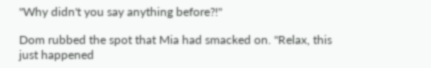"Why didn't you say anything before?!"

Dom rubbed the spot that Mia had smacked on. "Relax, this just happened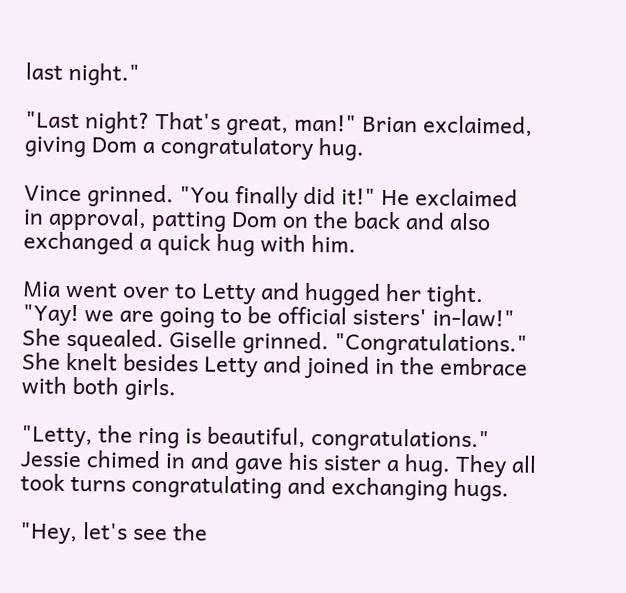last night."

"Last night? That's great, man!" Brian exclaimed, giving Dom a congratulatory hug.

Vince grinned. "You finally did it!" He exclaimed in approval, patting Dom on the back and also exchanged a quick hug with him.

Mia went over to Letty and hugged her tight. "Yay! we are going to be official sisters' in-law!" She squealed. Giselle grinned. "Congratulations." She knelt besides Letty and joined in the embrace with both girls.

"Letty, the ring is beautiful, congratulations." Jessie chimed in and gave his sister a hug. They all took turns congratulating and exchanging hugs.

"Hey, let's see the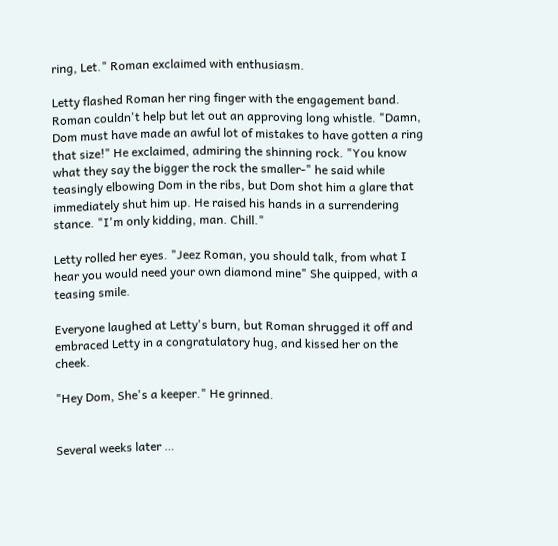ring, Let." Roman exclaimed with enthusiasm.

Letty flashed Roman her ring finger with the engagement band. Roman couldn't help but let out an approving long whistle. "Damn, Dom must have made an awful lot of mistakes to have gotten a ring that size!" He exclaimed, admiring the shinning rock. "You know what they say the bigger the rock the smaller-" he said while teasingly elbowing Dom in the ribs, but Dom shot him a glare that immediately shut him up. He raised his hands in a surrendering stance. "I'm only kidding, man. Chill."

Letty rolled her eyes. "Jeez Roman, you should talk, from what I hear you would need your own diamond mine" She quipped, with a teasing smile.

Everyone laughed at Letty's burn, but Roman shrugged it off and embraced Letty in a congratulatory hug, and kissed her on the cheek.

"Hey Dom, She's a keeper." He grinned.


Several weeks later …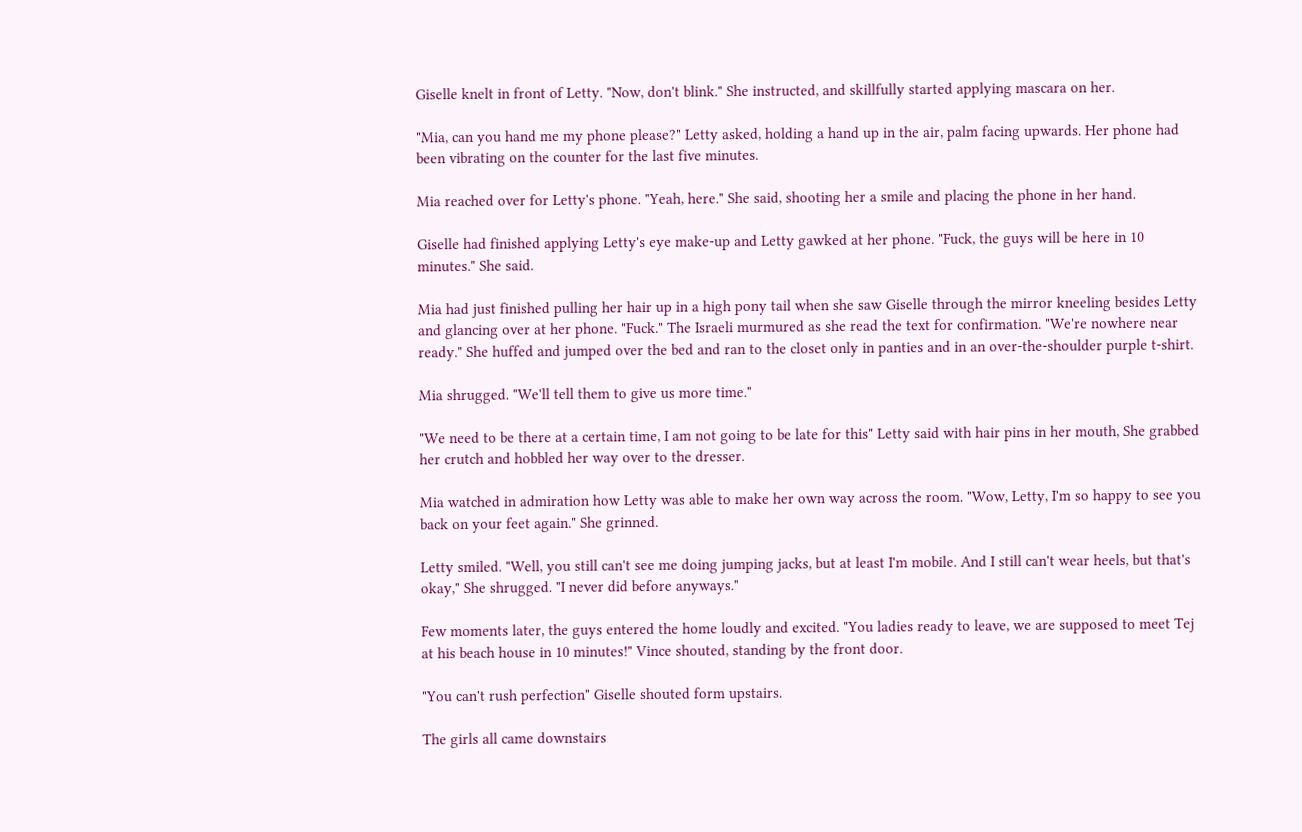Giselle knelt in front of Letty. "Now, don't blink." She instructed, and skillfully started applying mascara on her.

"Mia, can you hand me my phone please?" Letty asked, holding a hand up in the air, palm facing upwards. Her phone had been vibrating on the counter for the last five minutes.

Mia reached over for Letty's phone. "Yeah, here." She said, shooting her a smile and placing the phone in her hand.

Giselle had finished applying Letty's eye make-up and Letty gawked at her phone. "Fuck, the guys will be here in 10 minutes." She said.

Mia had just finished pulling her hair up in a high pony tail when she saw Giselle through the mirror kneeling besides Letty and glancing over at her phone. "Fuck." The Israeli murmured as she read the text for confirmation. "We're nowhere near ready." She huffed and jumped over the bed and ran to the closet only in panties and in an over-the-shoulder purple t-shirt.

Mia shrugged. "We'll tell them to give us more time."

"We need to be there at a certain time, I am not going to be late for this" Letty said with hair pins in her mouth, She grabbed her crutch and hobbled her way over to the dresser.

Mia watched in admiration how Letty was able to make her own way across the room. "Wow, Letty, I'm so happy to see you back on your feet again." She grinned.

Letty smiled. "Well, you still can't see me doing jumping jacks, but at least I'm mobile. And I still can't wear heels, but that's okay," She shrugged. "I never did before anyways."

Few moments later, the guys entered the home loudly and excited. "You ladies ready to leave, we are supposed to meet Tej at his beach house in 10 minutes!" Vince shouted, standing by the front door.

"You can't rush perfection" Giselle shouted form upstairs.

The girls all came downstairs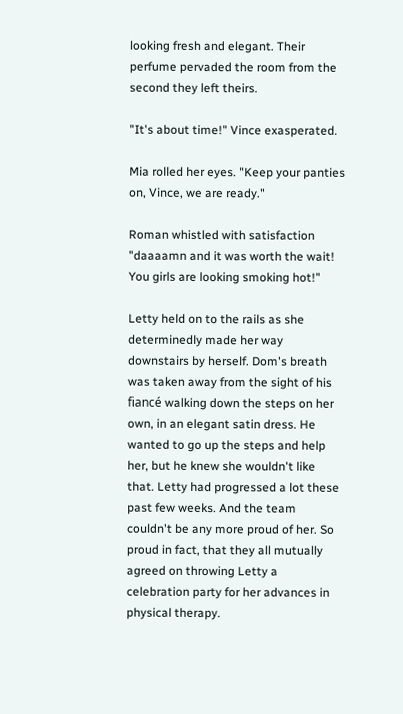looking fresh and elegant. Their perfume pervaded the room from the second they left theirs.

"It's about time!" Vince exasperated.

Mia rolled her eyes. "Keep your panties on, Vince, we are ready."

Roman whistled with satisfaction "daaaamn and it was worth the wait! You girls are looking smoking hot!"

Letty held on to the rails as she determinedly made her way downstairs by herself. Dom's breath was taken away from the sight of his fiancé walking down the steps on her own, in an elegant satin dress. He wanted to go up the steps and help her, but he knew she wouldn't like that. Letty had progressed a lot these past few weeks. And the team couldn't be any more proud of her. So proud in fact, that they all mutually agreed on throwing Letty a celebration party for her advances in physical therapy.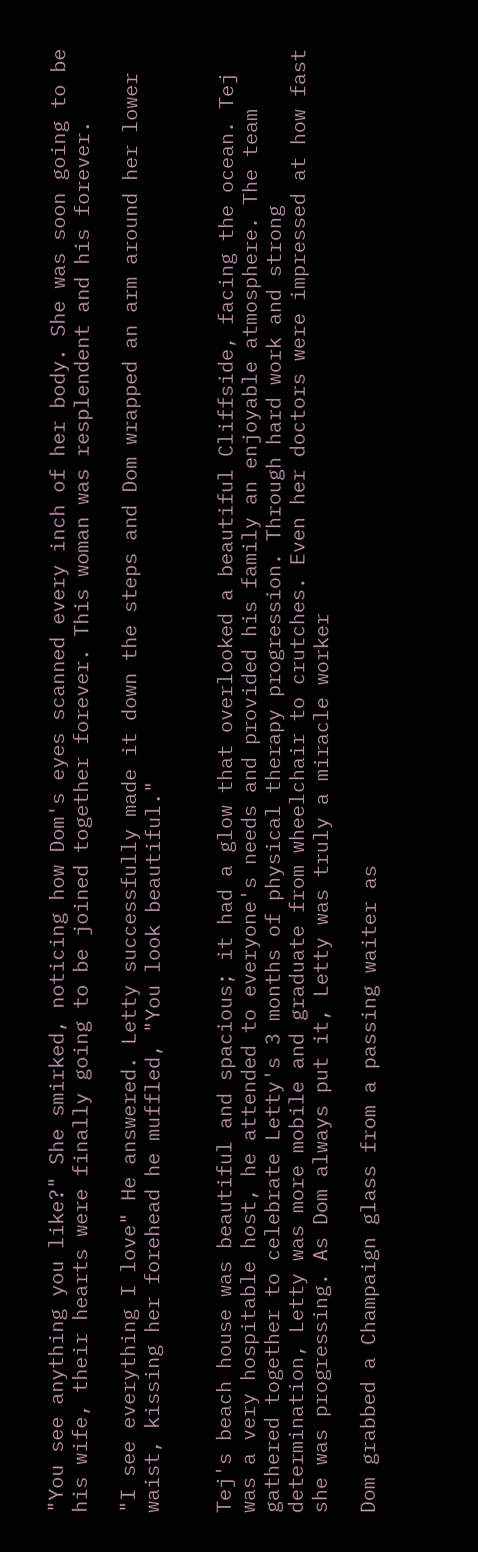"You see anything you like?" She smirked, noticing how Dom's eyes scanned every inch of her body. She was soon going to be his wife, their hearts were finally going to be joined together forever. This woman was resplendent and his forever.

"I see everything I love" He answered. Letty successfully made it down the steps and Dom wrapped an arm around her lower waist, kissing her forehead he muffled, "You look beautiful."


Tej's beach house was beautiful and spacious; it had a glow that overlooked a beautiful Cliffside, facing the ocean. Tej was a very hospitable host, he attended to everyone's needs and provided his family an enjoyable atmosphere. The team gathered together to celebrate Letty's 3 months of physical therapy progression. Through hard work and strong determination, Letty was more mobile and graduate from wheelchair to crutches. Even her doctors were impressed at how fast she was progressing. As Dom always put it, Letty was truly a miracle worker

Dom grabbed a Champaign glass from a passing waiter as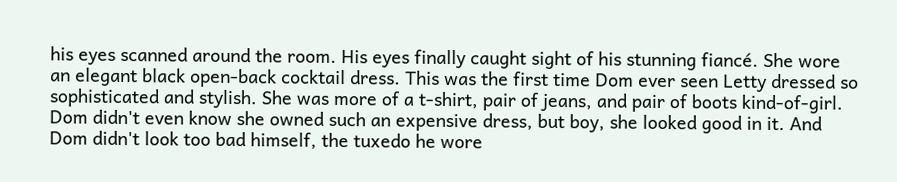his eyes scanned around the room. His eyes finally caught sight of his stunning fiancé. She wore an elegant black open-back cocktail dress. This was the first time Dom ever seen Letty dressed so sophisticated and stylish. She was more of a t-shirt, pair of jeans, and pair of boots kind-of-girl. Dom didn't even know she owned such an expensive dress, but boy, she looked good in it. And Dom didn't look too bad himself, the tuxedo he wore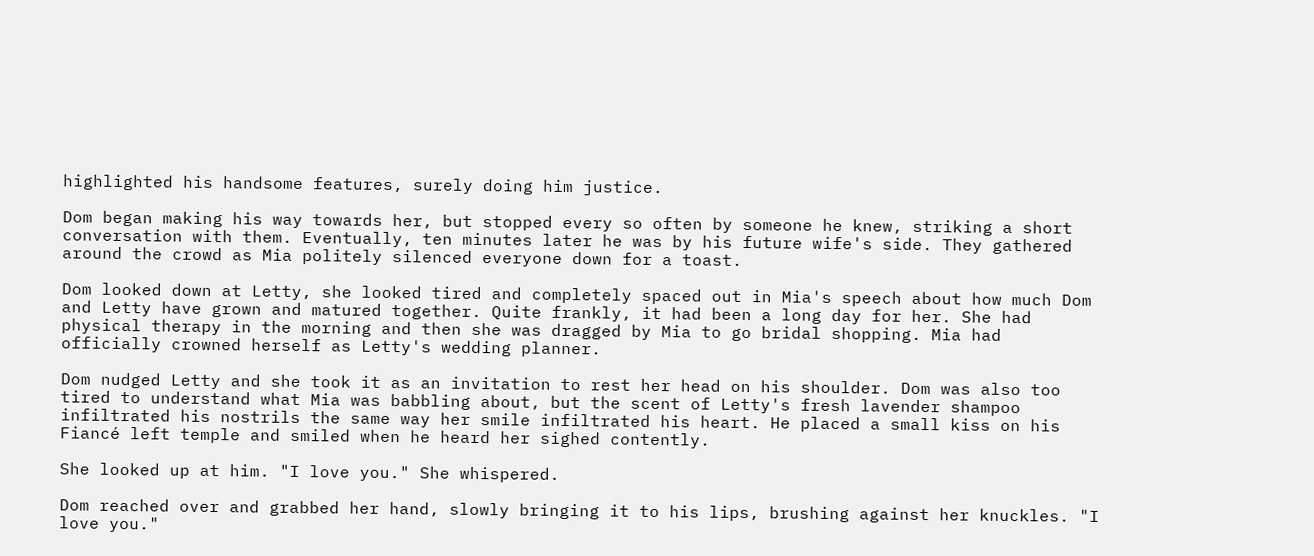highlighted his handsome features, surely doing him justice.

Dom began making his way towards her, but stopped every so often by someone he knew, striking a short conversation with them. Eventually, ten minutes later he was by his future wife's side. They gathered around the crowd as Mia politely silenced everyone down for a toast.

Dom looked down at Letty, she looked tired and completely spaced out in Mia's speech about how much Dom and Letty have grown and matured together. Quite frankly, it had been a long day for her. She had physical therapy in the morning and then she was dragged by Mia to go bridal shopping. Mia had officially crowned herself as Letty's wedding planner.

Dom nudged Letty and she took it as an invitation to rest her head on his shoulder. Dom was also too tired to understand what Mia was babbling about, but the scent of Letty's fresh lavender shampoo infiltrated his nostrils the same way her smile infiltrated his heart. He placed a small kiss on his Fiancé left temple and smiled when he heard her sighed contently.

She looked up at him. "I love you." She whispered.

Dom reached over and grabbed her hand, slowly bringing it to his lips, brushing against her knuckles. "I love you."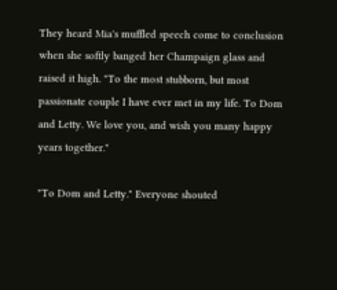They heard Mia's muffled speech come to conclusion when she softly banged her Champaign glass and raised it high. "To the most stubborn, but most passionate couple I have ever met in my life. To Dom and Letty. We love you, and wish you many happy years together."

"To Dom and Letty." Everyone shouted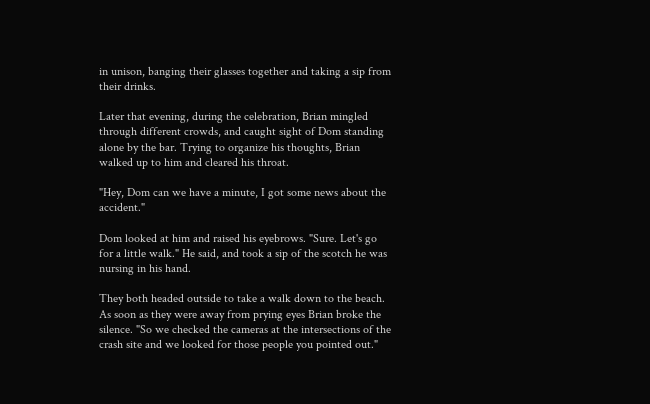in unison, banging their glasses together and taking a sip from their drinks.

Later that evening, during the celebration, Brian mingled through different crowds, and caught sight of Dom standing alone by the bar. Trying to organize his thoughts, Brian walked up to him and cleared his throat.

"Hey, Dom can we have a minute, I got some news about the accident."

Dom looked at him and raised his eyebrows. "Sure. Let's go for a little walk." He said, and took a sip of the scotch he was nursing in his hand.

They both headed outside to take a walk down to the beach. As soon as they were away from prying eyes Brian broke the silence. "So we checked the cameras at the intersections of the crash site and we looked for those people you pointed out."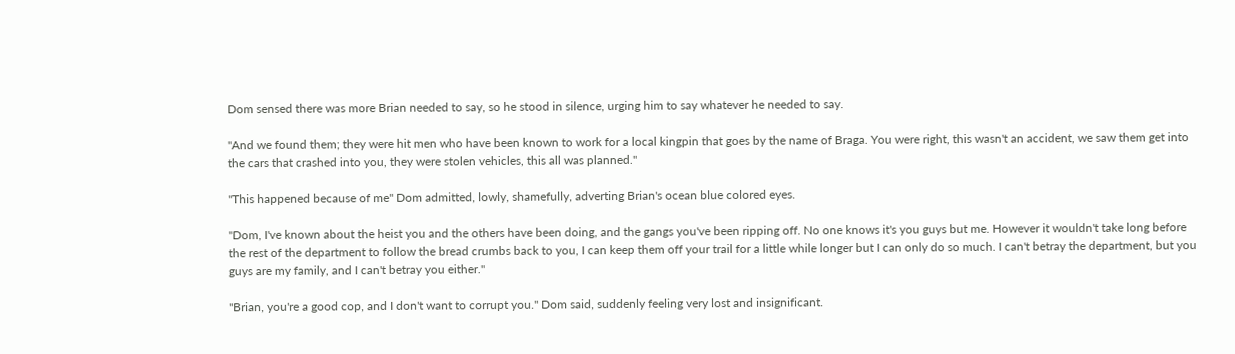Dom sensed there was more Brian needed to say, so he stood in silence, urging him to say whatever he needed to say.

"And we found them; they were hit men who have been known to work for a local kingpin that goes by the name of Braga. You were right, this wasn't an accident, we saw them get into the cars that crashed into you, they were stolen vehicles, this all was planned."

"This happened because of me" Dom admitted, lowly, shamefully, adverting Brian's ocean blue colored eyes.

"Dom, I've known about the heist you and the others have been doing, and the gangs you've been ripping off. No one knows it's you guys but me. However it wouldn't take long before the rest of the department to follow the bread crumbs back to you, I can keep them off your trail for a little while longer but I can only do so much. I can't betray the department, but you guys are my family, and I can't betray you either."

"Brian, you're a good cop, and I don't want to corrupt you." Dom said, suddenly feeling very lost and insignificant.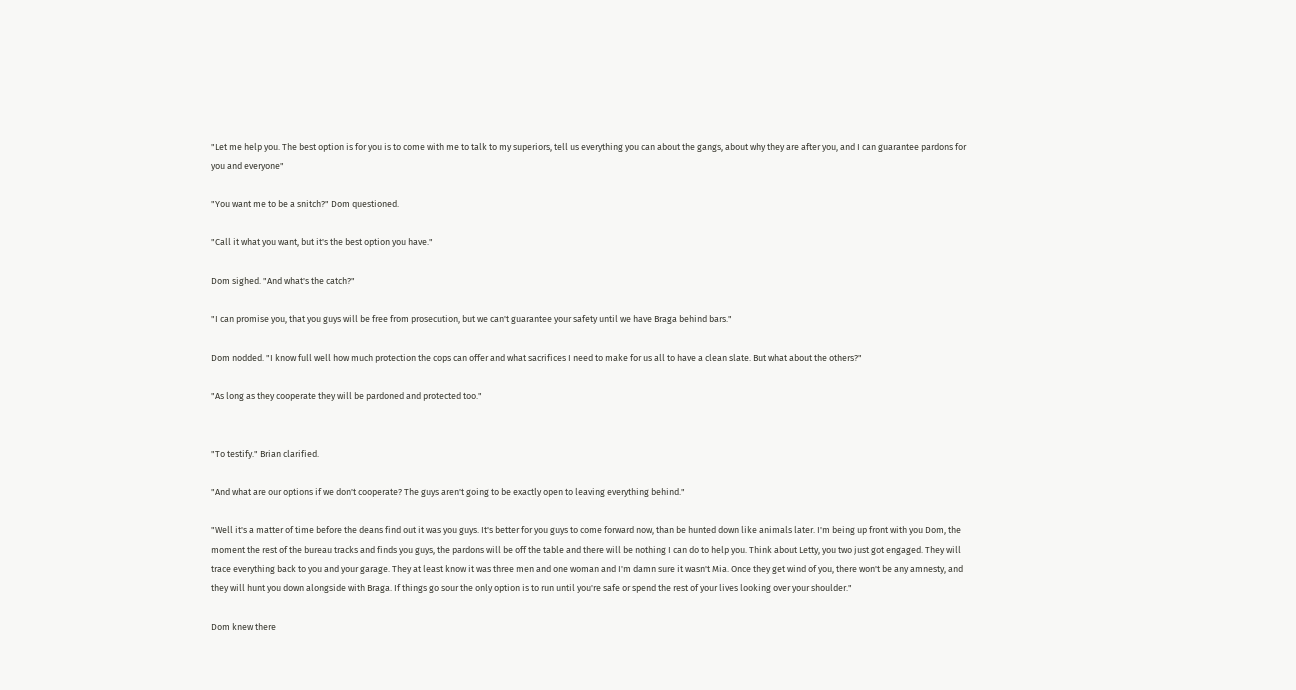"Let me help you. The best option is for you is to come with me to talk to my superiors, tell us everything you can about the gangs, about why they are after you, and I can guarantee pardons for you and everyone"

"You want me to be a snitch?" Dom questioned.

"Call it what you want, but it's the best option you have."

Dom sighed. "And what's the catch?"

"I can promise you, that you guys will be free from prosecution, but we can't guarantee your safety until we have Braga behind bars."

Dom nodded. "I know full well how much protection the cops can offer and what sacrifices I need to make for us all to have a clean slate. But what about the others?"

"As long as they cooperate they will be pardoned and protected too."


"To testify." Brian clarified.

"And what are our options if we don't cooperate? The guys aren't going to be exactly open to leaving everything behind."

"Well it's a matter of time before the deans find out it was you guys. It's better for you guys to come forward now, than be hunted down like animals later. I'm being up front with you Dom, the moment the rest of the bureau tracks and finds you guys, the pardons will be off the table and there will be nothing I can do to help you. Think about Letty, you two just got engaged. They will trace everything back to you and your garage. They at least know it was three men and one woman and I'm damn sure it wasn't Mia. Once they get wind of you, there won't be any amnesty, and they will hunt you down alongside with Braga. If things go sour the only option is to run until you're safe or spend the rest of your lives looking over your shoulder."

Dom knew there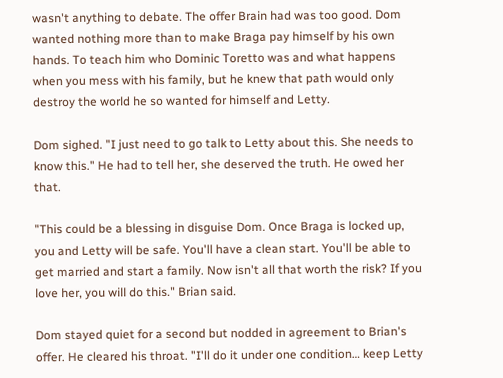wasn't anything to debate. The offer Brain had was too good. Dom wanted nothing more than to make Braga pay himself by his own hands. To teach him who Dominic Toretto was and what happens when you mess with his family, but he knew that path would only destroy the world he so wanted for himself and Letty.

Dom sighed. "I just need to go talk to Letty about this. She needs to know this." He had to tell her, she deserved the truth. He owed her that.

"This could be a blessing in disguise Dom. Once Braga is locked up, you and Letty will be safe. You'll have a clean start. You'll be able to get married and start a family. Now isn't all that worth the risk? If you love her, you will do this." Brian said.

Dom stayed quiet for a second but nodded in agreement to Brian's offer. He cleared his throat. "I'll do it under one condition… keep Letty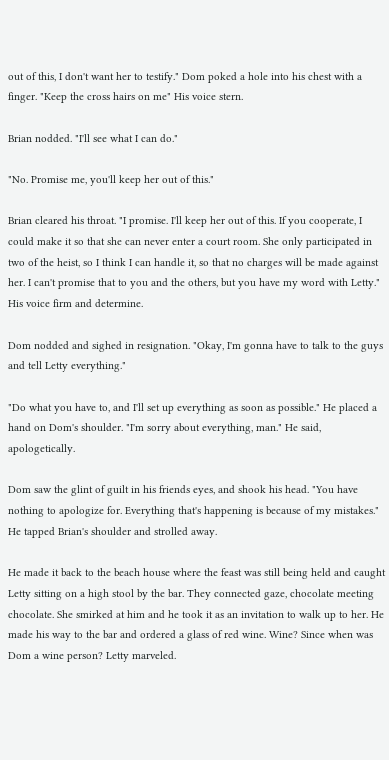out of this, I don't want her to testify." Dom poked a hole into his chest with a finger. "Keep the cross hairs on me" His voice stern.

Brian nodded. "I'll see what I can do."

"No. Promise me, you'll keep her out of this."

Brian cleared his throat. "I promise. I'll keep her out of this. If you cooperate, I could make it so that she can never enter a court room. She only participated in two of the heist, so I think I can handle it, so that no charges will be made against her. I can't promise that to you and the others, but you have my word with Letty." His voice firm and determine.

Dom nodded and sighed in resignation. "Okay, I'm gonna have to talk to the guys and tell Letty everything."

"Do what you have to, and I'll set up everything as soon as possible." He placed a hand on Dom's shoulder. "I'm sorry about everything, man." He said, apologetically.

Dom saw the glint of guilt in his friends eyes, and shook his head. "You have nothing to apologize for. Everything that's happening is because of my mistakes." He tapped Brian's shoulder and strolled away.

He made it back to the beach house where the feast was still being held and caught Letty sitting on a high stool by the bar. They connected gaze, chocolate meeting chocolate. She smirked at him and he took it as an invitation to walk up to her. He made his way to the bar and ordered a glass of red wine. Wine? Since when was Dom a wine person? Letty marveled.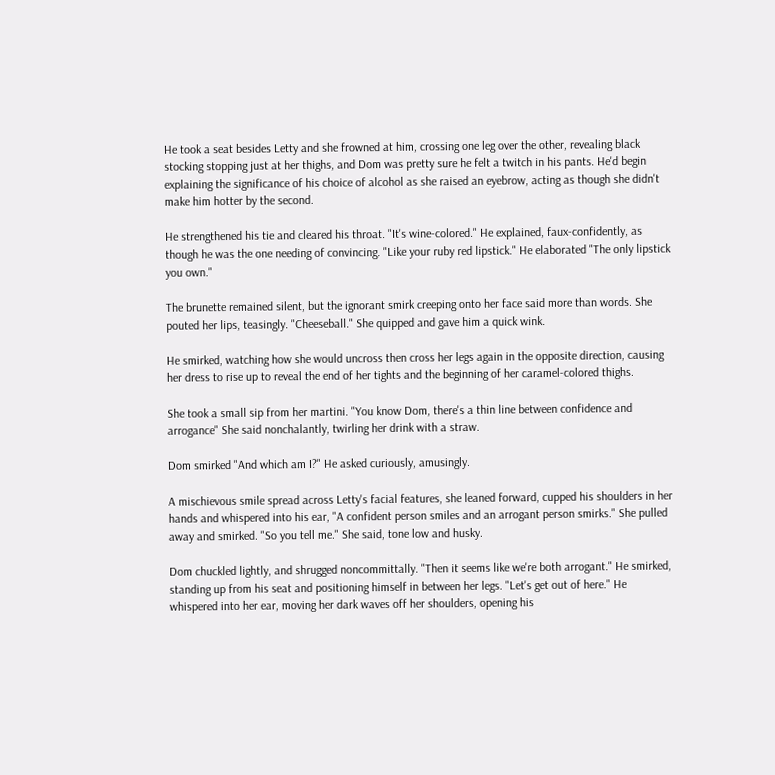He took a seat besides Letty and she frowned at him, crossing one leg over the other, revealing black stocking stopping just at her thighs, and Dom was pretty sure he felt a twitch in his pants. He'd begin explaining the significance of his choice of alcohol as she raised an eyebrow, acting as though she didn't make him hotter by the second.

He strengthened his tie and cleared his throat. "It's wine-colored." He explained, faux-confidently, as though he was the one needing of convincing. "Like your ruby red lipstick." He elaborated "The only lipstick you own."

The brunette remained silent, but the ignorant smirk creeping onto her face said more than words. She pouted her lips, teasingly. "Cheeseball." She quipped and gave him a quick wink.

He smirked, watching how she would uncross then cross her legs again in the opposite direction, causing her dress to rise up to reveal the end of her tights and the beginning of her caramel-colored thighs.

She took a small sip from her martini. "You know Dom, there's a thin line between confidence and arrogance" She said nonchalantly, twirling her drink with a straw.

Dom smirked "And which am I?" He asked curiously, amusingly.

A mischievous smile spread across Letty's facial features, she leaned forward, cupped his shoulders in her hands and whispered into his ear, "A confident person smiles and an arrogant person smirks." She pulled away and smirked. "So you tell me." She said, tone low and husky.

Dom chuckled lightly, and shrugged noncommittally. "Then it seems like we're both arrogant." He smirked, standing up from his seat and positioning himself in between her legs. "Let's get out of here." He whispered into her ear, moving her dark waves off her shoulders, opening his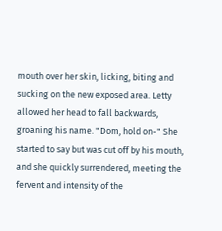mouth over her skin, licking, biting and sucking on the new exposed area. Letty allowed her head to fall backwards, groaning his name. "Dom, hold on-" She started to say but was cut off by his mouth, and she quickly surrendered, meeting the fervent and intensity of the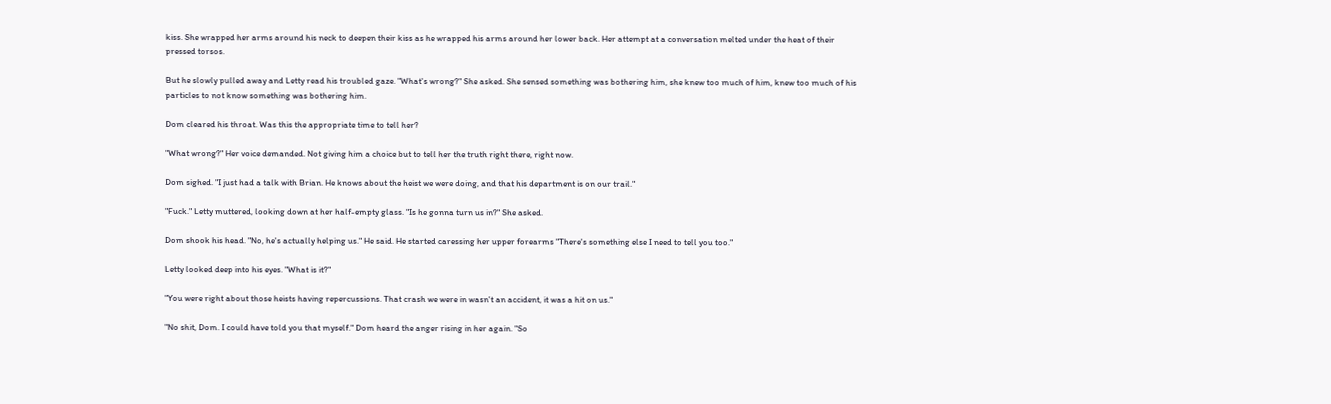kiss. She wrapped her arms around his neck to deepen their kiss as he wrapped his arms around her lower back. Her attempt at a conversation melted under the heat of their pressed torsos.

But he slowly pulled away and Letty read his troubled gaze. "What's wrong?" She asked. She sensed something was bothering him, she knew too much of him, knew too much of his particles to not know something was bothering him.

Dom cleared his throat. Was this the appropriate time to tell her?

"What wrong?" Her voice demanded. Not giving him a choice but to tell her the truth right there, right now.

Dom sighed. "I just had a talk with Brian. He knows about the heist we were doing, and that his department is on our trail."

"Fuck." Letty muttered, looking down at her half-empty glass. "Is he gonna turn us in?" She asked.

Dom shook his head. "No, he's actually helping us." He said. He started caressing her upper forearms "There's something else I need to tell you too."

Letty looked deep into his eyes. "What is it?"

"You were right about those heists having repercussions. That crash we were in wasn't an accident, it was a hit on us."

"No shit, Dom. I could have told you that myself." Dom heard the anger rising in her again. "So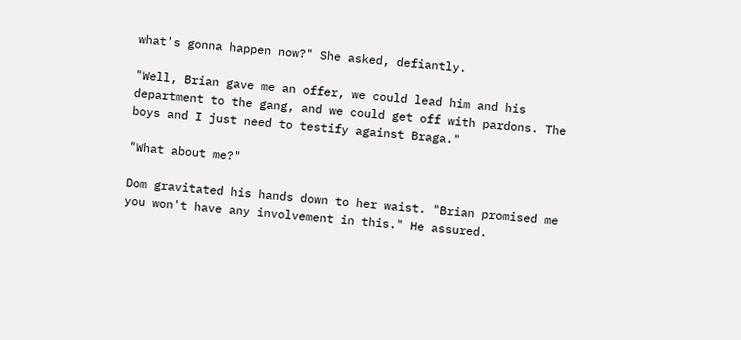what's gonna happen now?" She asked, defiantly.

"Well, Brian gave me an offer, we could lead him and his department to the gang, and we could get off with pardons. The boys and I just need to testify against Braga."

"What about me?"

Dom gravitated his hands down to her waist. "Brian promised me you won't have any involvement in this." He assured.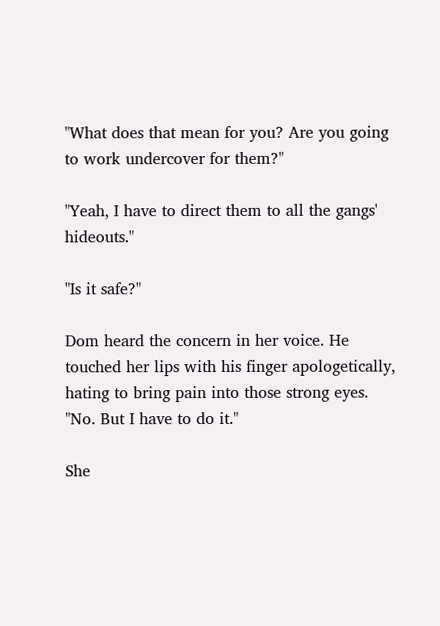"What does that mean for you? Are you going to work undercover for them?"

"Yeah, I have to direct them to all the gangs' hideouts."

"Is it safe?"

Dom heard the concern in her voice. He touched her lips with his finger apologetically, hating to bring pain into those strong eyes. "No. But I have to do it."

She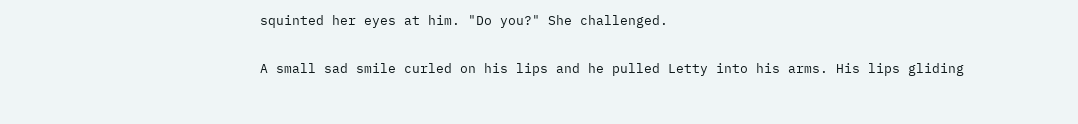squinted her eyes at him. "Do you?" She challenged.

A small sad smile curled on his lips and he pulled Letty into his arms. His lips gliding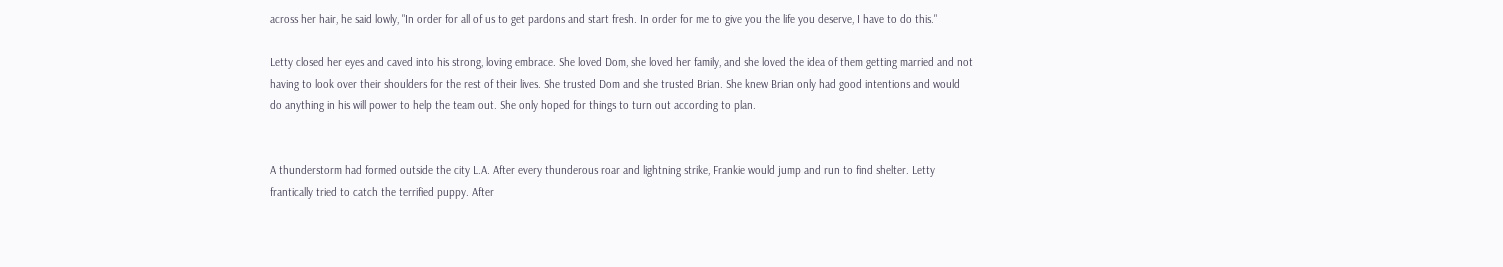across her hair, he said lowly, "In order for all of us to get pardons and start fresh. In order for me to give you the life you deserve, I have to do this."

Letty closed her eyes and caved into his strong, loving embrace. She loved Dom, she loved her family, and she loved the idea of them getting married and not having to look over their shoulders for the rest of their lives. She trusted Dom and she trusted Brian. She knew Brian only had good intentions and would do anything in his will power to help the team out. She only hoped for things to turn out according to plan.


A thunderstorm had formed outside the city L.A. After every thunderous roar and lightning strike, Frankie would jump and run to find shelter. Letty frantically tried to catch the terrified puppy. After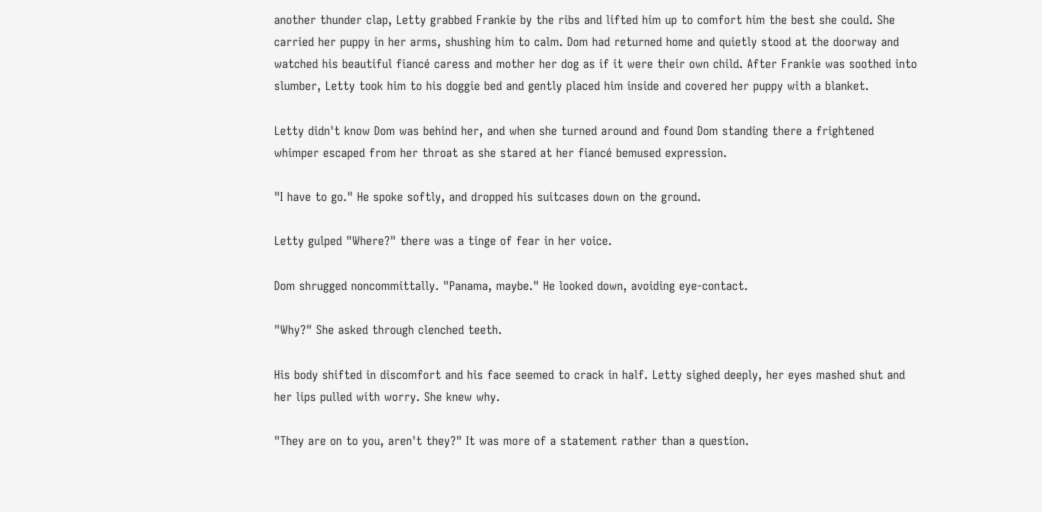another thunder clap, Letty grabbed Frankie by the ribs and lifted him up to comfort him the best she could. She carried her puppy in her arms, shushing him to calm. Dom had returned home and quietly stood at the doorway and watched his beautiful fiancé caress and mother her dog as if it were their own child. After Frankie was soothed into slumber, Letty took him to his doggie bed and gently placed him inside and covered her puppy with a blanket.

Letty didn't know Dom was behind her, and when she turned around and found Dom standing there a frightened whimper escaped from her throat as she stared at her fiancé bemused expression.

"I have to go." He spoke softly, and dropped his suitcases down on the ground.

Letty gulped "Where?" there was a tinge of fear in her voice.

Dom shrugged noncommittally. "Panama, maybe." He looked down, avoiding eye-contact.

"Why?" She asked through clenched teeth.

His body shifted in discomfort and his face seemed to crack in half. Letty sighed deeply, her eyes mashed shut and her lips pulled with worry. She knew why.

"They are on to you, aren't they?" It was more of a statement rather than a question.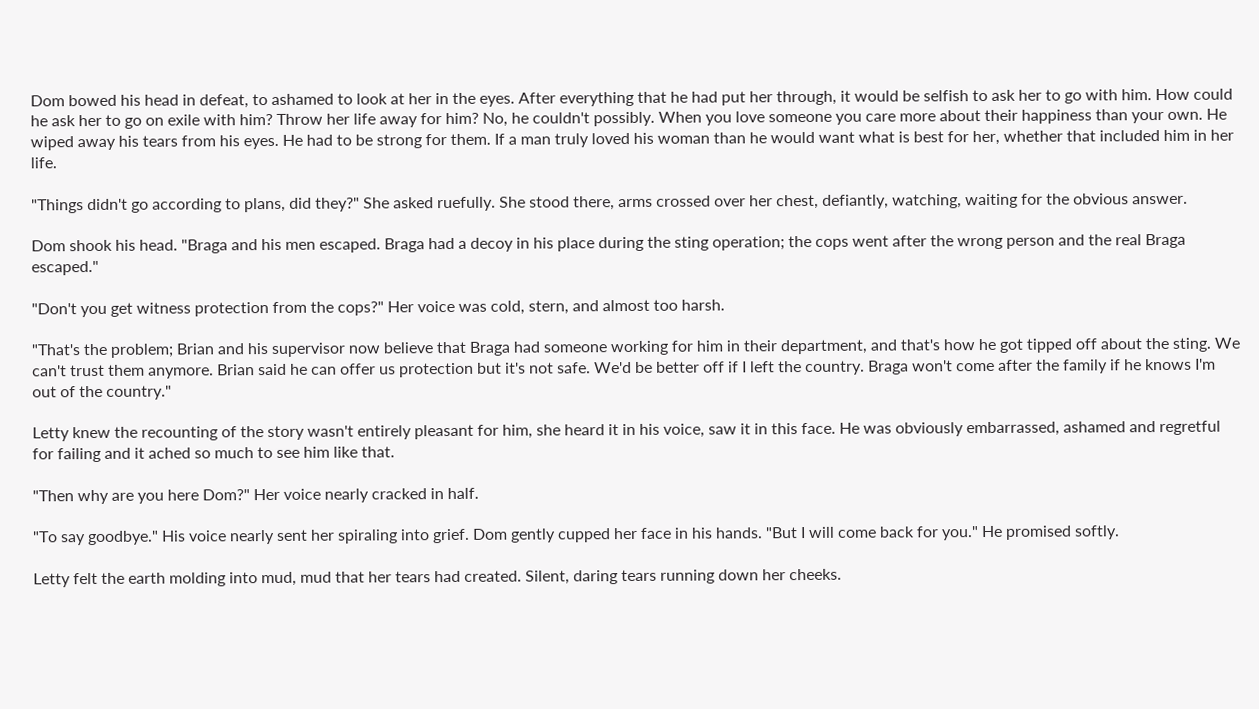Dom bowed his head in defeat, to ashamed to look at her in the eyes. After everything that he had put her through, it would be selfish to ask her to go with him. How could he ask her to go on exile with him? Throw her life away for him? No, he couldn't possibly. When you love someone you care more about their happiness than your own. He wiped away his tears from his eyes. He had to be strong for them. If a man truly loved his woman than he would want what is best for her, whether that included him in her life.

"Things didn't go according to plans, did they?" She asked ruefully. She stood there, arms crossed over her chest, defiantly, watching, waiting for the obvious answer.

Dom shook his head. "Braga and his men escaped. Braga had a decoy in his place during the sting operation; the cops went after the wrong person and the real Braga escaped."

"Don't you get witness protection from the cops?" Her voice was cold, stern, and almost too harsh.

"That's the problem; Brian and his supervisor now believe that Braga had someone working for him in their department, and that's how he got tipped off about the sting. We can't trust them anymore. Brian said he can offer us protection but it's not safe. We'd be better off if I left the country. Braga won't come after the family if he knows I'm out of the country."

Letty knew the recounting of the story wasn't entirely pleasant for him, she heard it in his voice, saw it in this face. He was obviously embarrassed, ashamed and regretful for failing and it ached so much to see him like that.

"Then why are you here Dom?" Her voice nearly cracked in half.

"To say goodbye." His voice nearly sent her spiraling into grief. Dom gently cupped her face in his hands. "But I will come back for you." He promised softly.

Letty felt the earth molding into mud, mud that her tears had created. Silent, daring tears running down her cheeks.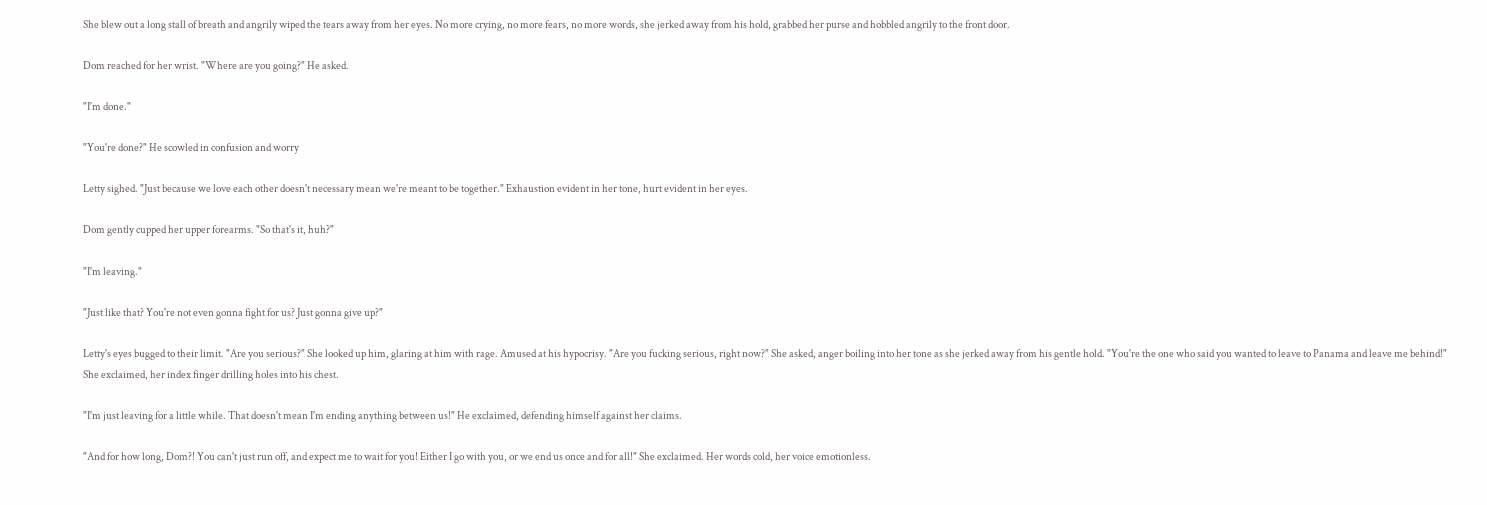She blew out a long stall of breath and angrily wiped the tears away from her eyes. No more crying, no more fears, no more words, she jerked away from his hold, grabbed her purse and hobbled angrily to the front door.

Dom reached for her wrist. "Where are you going?" He asked.

"I'm done."

"You're done?" He scowled in confusion and worry

Letty sighed. "Just because we love each other doesn't necessary mean we're meant to be together." Exhaustion evident in her tone, hurt evident in her eyes.

Dom gently cupped her upper forearms. "So that's it, huh?"

"I'm leaving."

"Just like that? You're not even gonna fight for us? Just gonna give up?"

Letty's eyes bugged to their limit. "Are you serious?" She looked up him, glaring at him with rage. Amused at his hypocrisy. "Are you fucking serious, right now?" She asked, anger boiling into her tone as she jerked away from his gentle hold. "You're the one who said you wanted to leave to Panama and leave me behind!" She exclaimed, her index finger drilling holes into his chest.

"I'm just leaving for a little while. That doesn't mean I'm ending anything between us!" He exclaimed, defending himself against her claims.

"And for how long, Dom?! You can't just run off, and expect me to wait for you! Either I go with you, or we end us once and for all!" She exclaimed. Her words cold, her voice emotionless.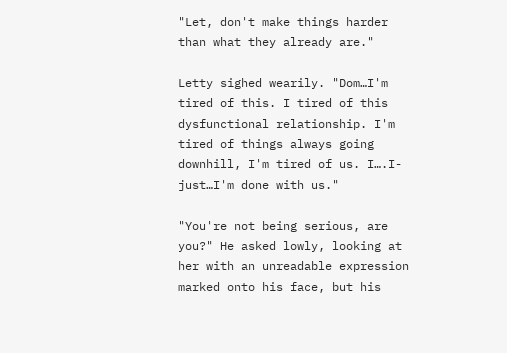"Let, don't make things harder than what they already are."

Letty sighed wearily. "Dom…I'm tired of this. I tired of this dysfunctional relationship. I'm tired of things always going downhill, I'm tired of us. I….I-just…I'm done with us."

"You're not being serious, are you?" He asked lowly, looking at her with an unreadable expression marked onto his face, but his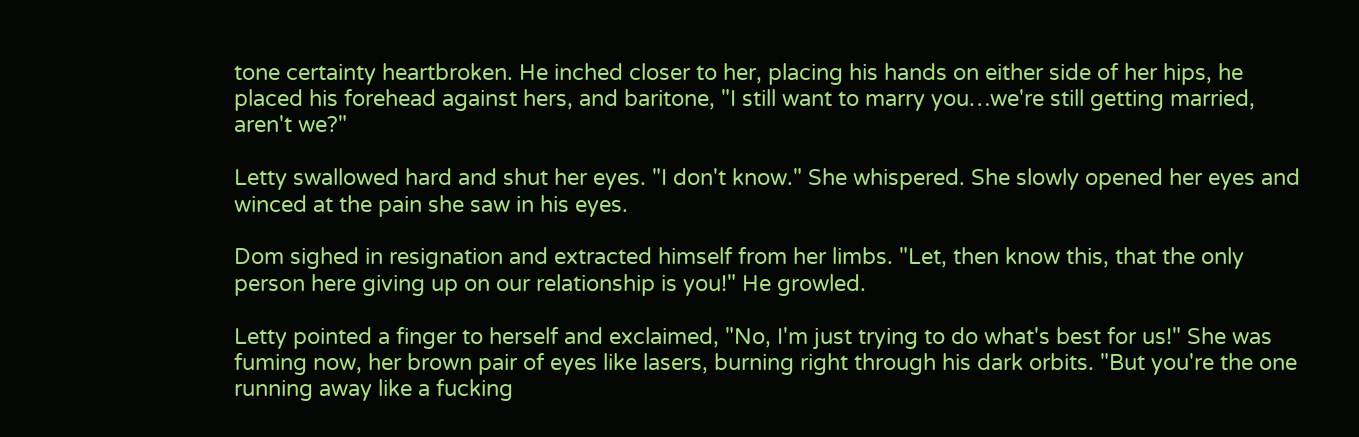tone certainty heartbroken. He inched closer to her, placing his hands on either side of her hips, he placed his forehead against hers, and baritone, "I still want to marry you…we're still getting married, aren't we?"

Letty swallowed hard and shut her eyes. "I don't know." She whispered. She slowly opened her eyes and winced at the pain she saw in his eyes.

Dom sighed in resignation and extracted himself from her limbs. "Let, then know this, that the only person here giving up on our relationship is you!" He growled.

Letty pointed a finger to herself and exclaimed, "No, I'm just trying to do what's best for us!" She was fuming now, her brown pair of eyes like lasers, burning right through his dark orbits. "But you're the one running away like a fucking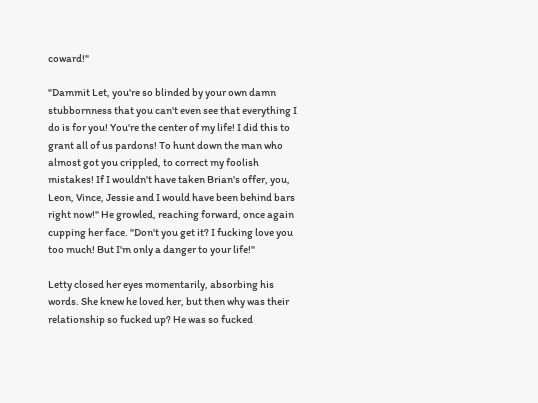coward!"

"Dammit Let, you're so blinded by your own damn stubbornness that you can't even see that everything I do is for you! You're the center of my life! I did this to grant all of us pardons! To hunt down the man who almost got you crippled, to correct my foolish mistakes! If I wouldn't have taken Brian's offer, you, Leon, Vince, Jessie and I would have been behind bars right now!" He growled, reaching forward, once again cupping her face. "Don't you get it? I fucking love you too much! But I'm only a danger to your life!"

Letty closed her eyes momentarily, absorbing his words. She knew he loved her, but then why was their relationship so fucked up? He was so fucked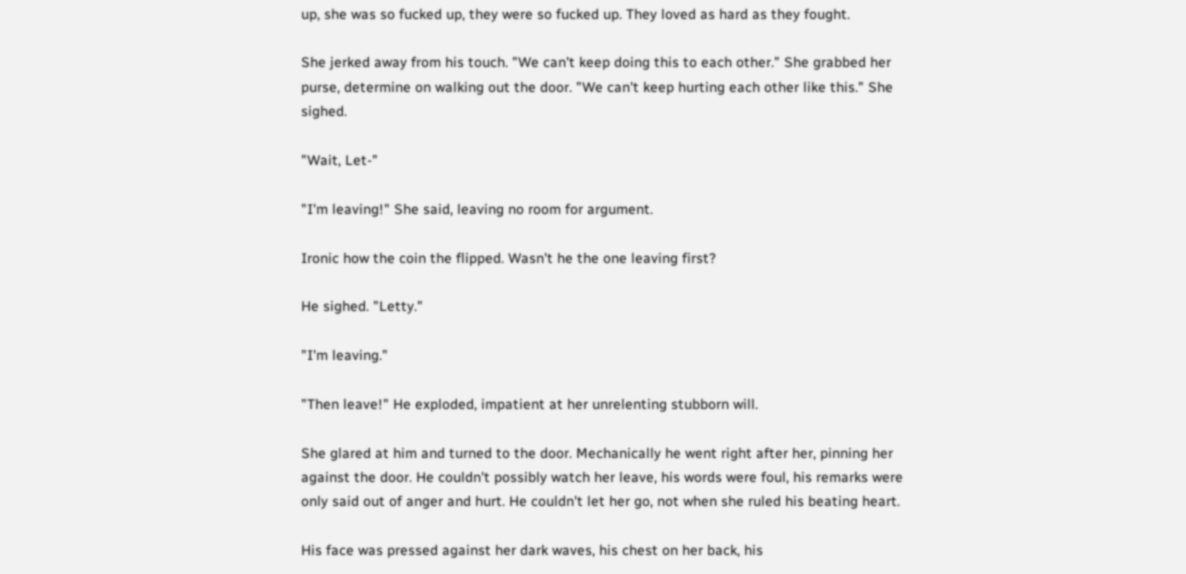up, she was so fucked up, they were so fucked up. They loved as hard as they fought.

She jerked away from his touch. "We can't keep doing this to each other." She grabbed her purse, determine on walking out the door. "We can't keep hurting each other like this." She sighed.

"Wait, Let-"

"I'm leaving!" She said, leaving no room for argument.

Ironic how the coin the flipped. Wasn't he the one leaving first?

He sighed. "Letty."

"I'm leaving."

"Then leave!" He exploded, impatient at her unrelenting stubborn will.

She glared at him and turned to the door. Mechanically he went right after her, pinning her against the door. He couldn't possibly watch her leave, his words were foul, his remarks were only said out of anger and hurt. He couldn't let her go, not when she ruled his beating heart.

His face was pressed against her dark waves, his chest on her back, his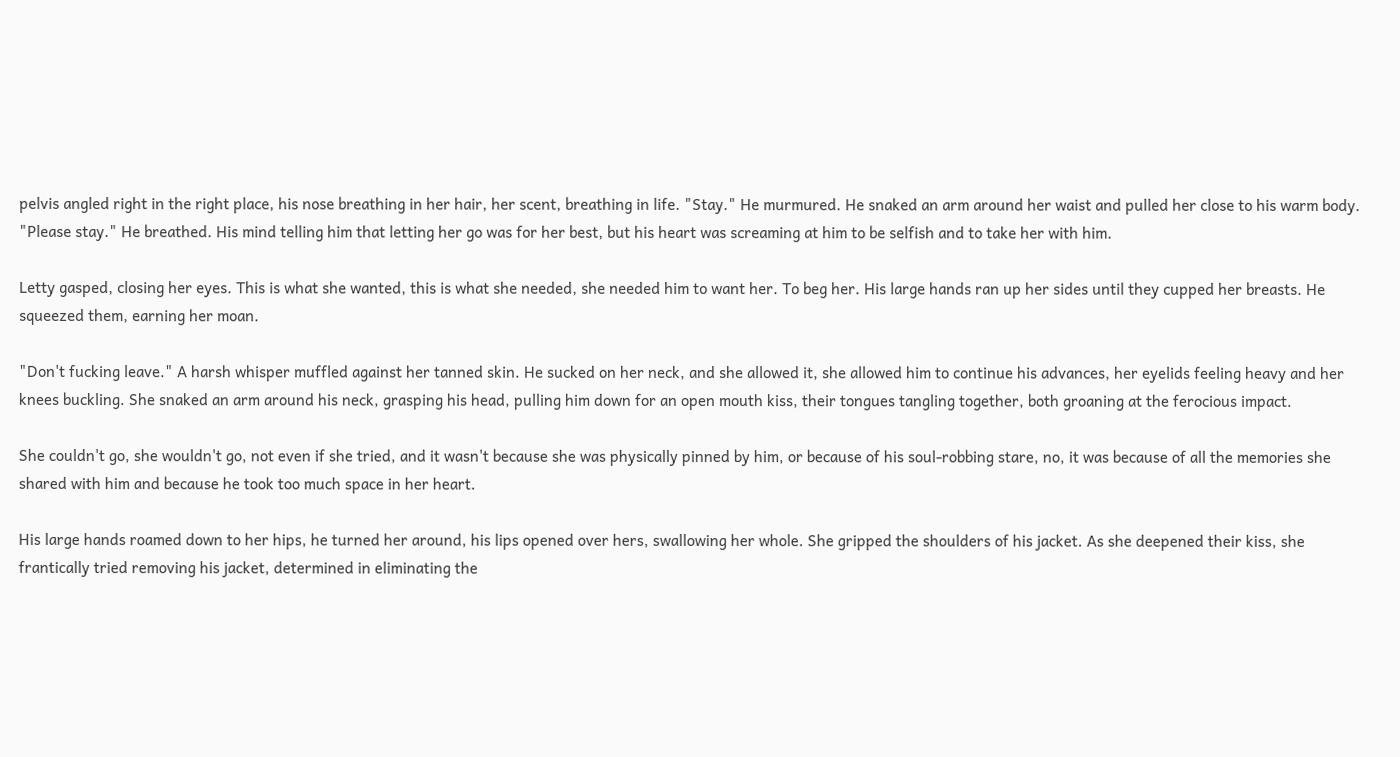pelvis angled right in the right place, his nose breathing in her hair, her scent, breathing in life. "Stay." He murmured. He snaked an arm around her waist and pulled her close to his warm body. "Please stay." He breathed. His mind telling him that letting her go was for her best, but his heart was screaming at him to be selfish and to take her with him.

Letty gasped, closing her eyes. This is what she wanted, this is what she needed, she needed him to want her. To beg her. His large hands ran up her sides until they cupped her breasts. He squeezed them, earning her moan.

"Don't fucking leave." A harsh whisper muffled against her tanned skin. He sucked on her neck, and she allowed it, she allowed him to continue his advances, her eyelids feeling heavy and her knees buckling. She snaked an arm around his neck, grasping his head, pulling him down for an open mouth kiss, their tongues tangling together, both groaning at the ferocious impact.

She couldn't go, she wouldn't go, not even if she tried, and it wasn't because she was physically pinned by him, or because of his soul-robbing stare, no, it was because of all the memories she shared with him and because he took too much space in her heart.

His large hands roamed down to her hips, he turned her around, his lips opened over hers, swallowing her whole. She gripped the shoulders of his jacket. As she deepened their kiss, she frantically tried removing his jacket, determined in eliminating the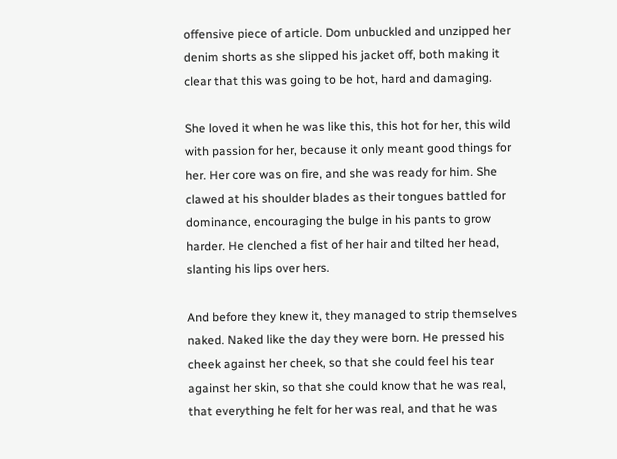offensive piece of article. Dom unbuckled and unzipped her denim shorts as she slipped his jacket off, both making it clear that this was going to be hot, hard and damaging.

She loved it when he was like this, this hot for her, this wild with passion for her, because it only meant good things for her. Her core was on fire, and she was ready for him. She clawed at his shoulder blades as their tongues battled for dominance, encouraging the bulge in his pants to grow harder. He clenched a fist of her hair and tilted her head, slanting his lips over hers.

And before they knew it, they managed to strip themselves naked. Naked like the day they were born. He pressed his cheek against her cheek, so that she could feel his tear against her skin, so that she could know that he was real, that everything he felt for her was real, and that he was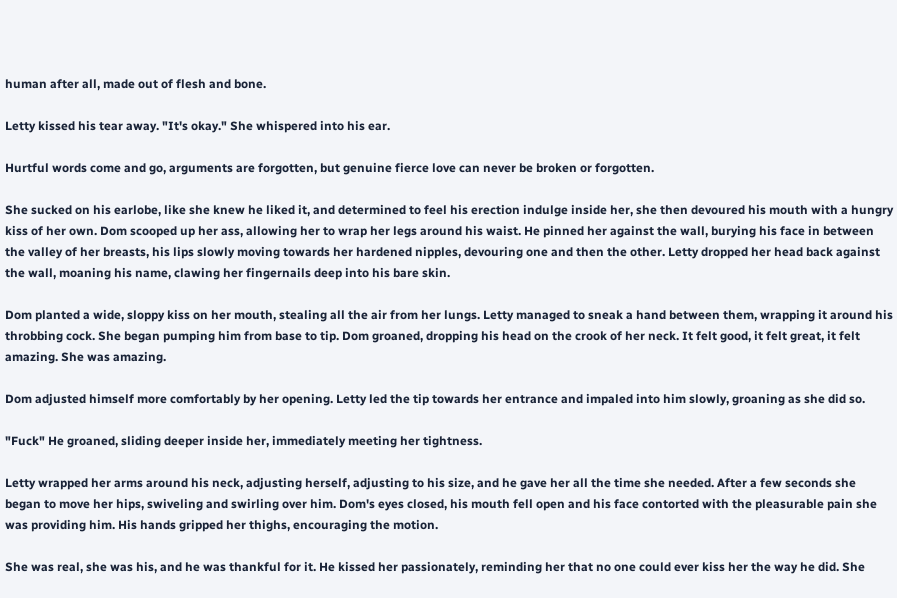human after all, made out of flesh and bone.

Letty kissed his tear away. "It's okay." She whispered into his ear.

Hurtful words come and go, arguments are forgotten, but genuine fierce love can never be broken or forgotten.

She sucked on his earlobe, like she knew he liked it, and determined to feel his erection indulge inside her, she then devoured his mouth with a hungry kiss of her own. Dom scooped up her ass, allowing her to wrap her legs around his waist. He pinned her against the wall, burying his face in between the valley of her breasts, his lips slowly moving towards her hardened nipples, devouring one and then the other. Letty dropped her head back against the wall, moaning his name, clawing her fingernails deep into his bare skin.

Dom planted a wide, sloppy kiss on her mouth, stealing all the air from her lungs. Letty managed to sneak a hand between them, wrapping it around his throbbing cock. She began pumping him from base to tip. Dom groaned, dropping his head on the crook of her neck. It felt good, it felt great, it felt amazing. She was amazing.

Dom adjusted himself more comfortably by her opening. Letty led the tip towards her entrance and impaled into him slowly, groaning as she did so.

"Fuck" He groaned, sliding deeper inside her, immediately meeting her tightness.

Letty wrapped her arms around his neck, adjusting herself, adjusting to his size, and he gave her all the time she needed. After a few seconds she began to move her hips, swiveling and swirling over him. Dom's eyes closed, his mouth fell open and his face contorted with the pleasurable pain she was providing him. His hands gripped her thighs, encouraging the motion.

She was real, she was his, and he was thankful for it. He kissed her passionately, reminding her that no one could ever kiss her the way he did. She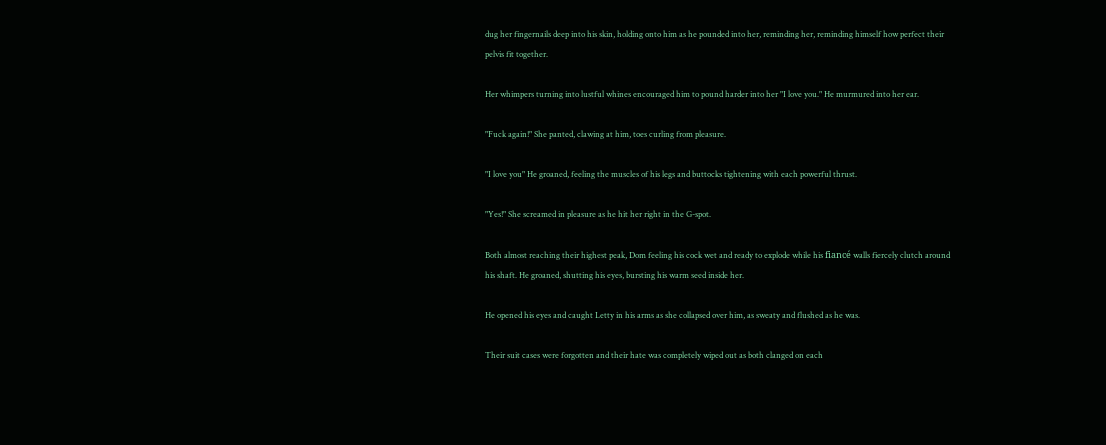dug her fingernails deep into his skin, holding onto him as he pounded into her, reminding her, reminding himself how perfect their pelvis fit together.

Her whimpers turning into lustful whines encouraged him to pound harder into her "I love you." He murmured into her ear.

"Fuck again!" She panted, clawing at him, toes curling from pleasure.

"I love you" He groaned, feeling the muscles of his legs and buttocks tightening with each powerful thrust.

"Yes!" She screamed in pleasure as he hit her right in the G-spot.

Both almost reaching their highest peak, Dom feeling his cock wet and ready to explode while his fiancé walls fiercely clutch around his shaft. He groaned, shutting his eyes, bursting his warm seed inside her.

He opened his eyes and caught Letty in his arms as she collapsed over him, as sweaty and flushed as he was.

Their suit cases were forgotten and their hate was completely wiped out as both clanged on each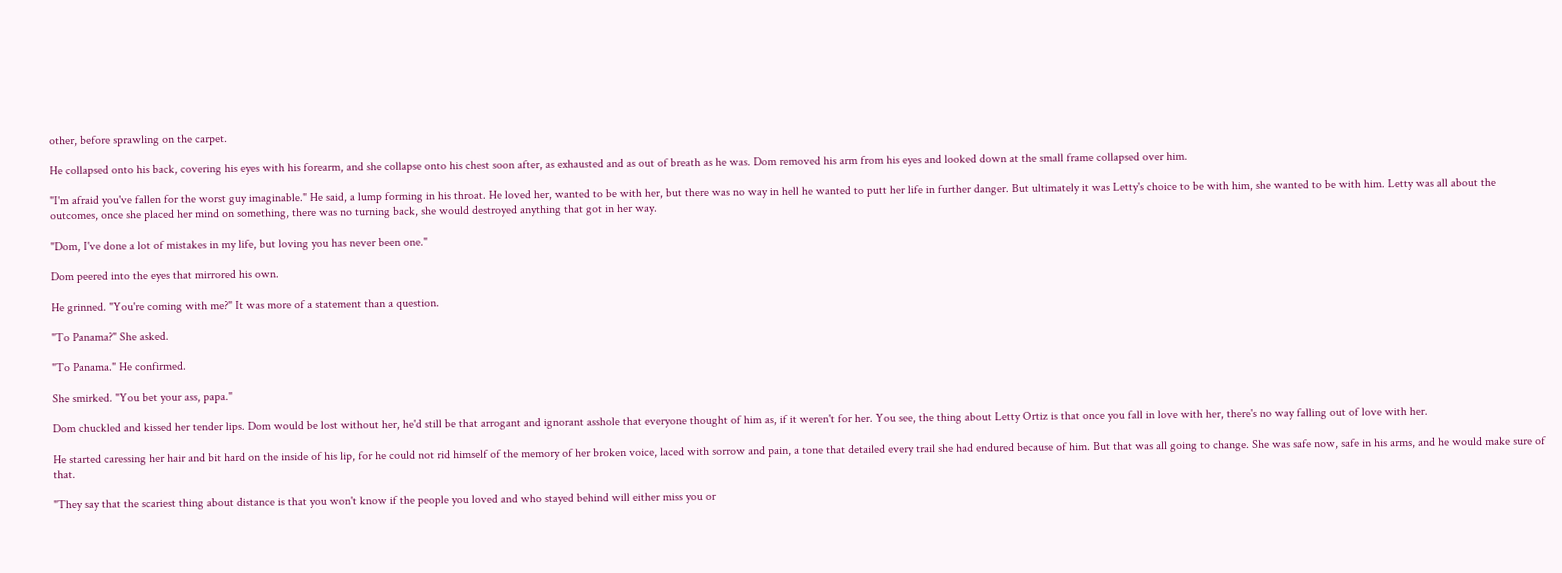other, before sprawling on the carpet.

He collapsed onto his back, covering his eyes with his forearm, and she collapse onto his chest soon after, as exhausted and as out of breath as he was. Dom removed his arm from his eyes and looked down at the small frame collapsed over him.

"I'm afraid you've fallen for the worst guy imaginable." He said, a lump forming in his throat. He loved her, wanted to be with her, but there was no way in hell he wanted to putt her life in further danger. But ultimately it was Letty's choice to be with him, she wanted to be with him. Letty was all about the outcomes, once she placed her mind on something, there was no turning back, she would destroyed anything that got in her way.

"Dom, I've done a lot of mistakes in my life, but loving you has never been one."

Dom peered into the eyes that mirrored his own.

He grinned. "You're coming with me?" It was more of a statement than a question.

"To Panama?" She asked.

"To Panama." He confirmed.

She smirked. "You bet your ass, papa."

Dom chuckled and kissed her tender lips. Dom would be lost without her, he'd still be that arrogant and ignorant asshole that everyone thought of him as, if it weren't for her. You see, the thing about Letty Ortiz is that once you fall in love with her, there's no way falling out of love with her.

He started caressing her hair and bit hard on the inside of his lip, for he could not rid himself of the memory of her broken voice, laced with sorrow and pain, a tone that detailed every trail she had endured because of him. But that was all going to change. She was safe now, safe in his arms, and he would make sure of that.

"They say that the scariest thing about distance is that you won't know if the people you loved and who stayed behind will either miss you or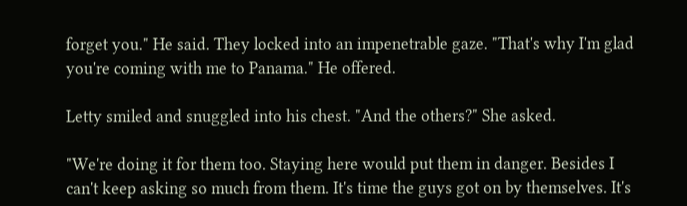forget you." He said. They locked into an impenetrable gaze. "That's why I'm glad you're coming with me to Panama." He offered.

Letty smiled and snuggled into his chest. "And the others?" She asked.

"We're doing it for them too. Staying here would put them in danger. Besides I can't keep asking so much from them. It's time the guys got on by themselves. It's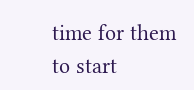time for them to start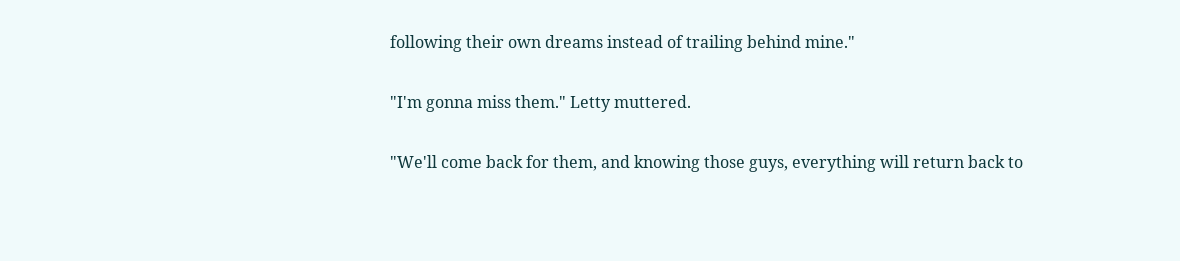following their own dreams instead of trailing behind mine."

"I'm gonna miss them." Letty muttered.

"We'll come back for them, and knowing those guys, everything will return back to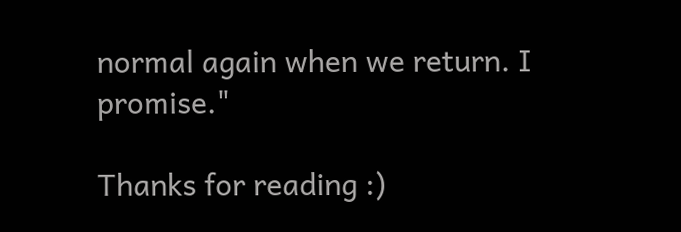normal again when we return. I promise."

Thanks for reading :)